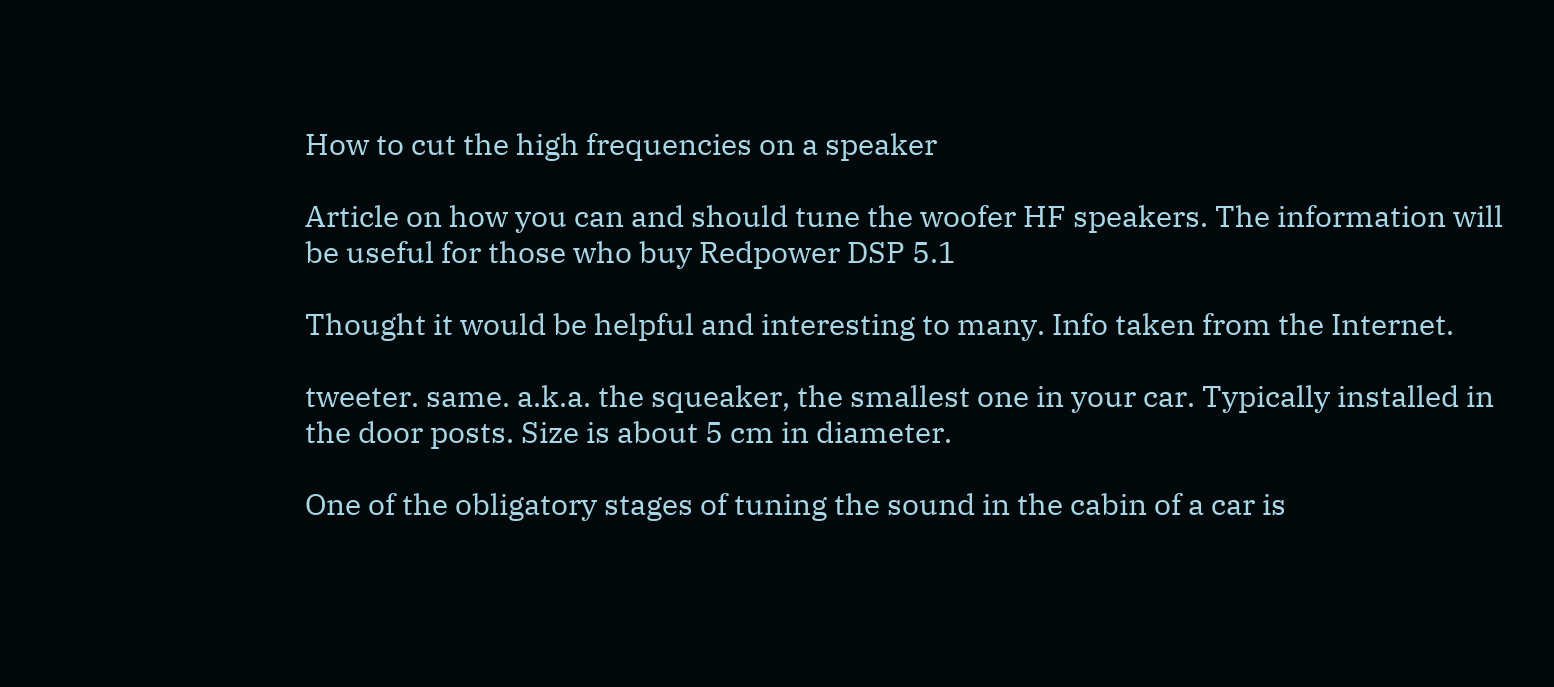How to cut the high frequencies on a speaker

Article on how you can and should tune the woofer HF speakers. The information will be useful for those who buy Redpower DSP 5.1

Thought it would be helpful and interesting to many. Info taken from the Internet.

tweeter. same. a.k.a. the squeaker, the smallest one in your car. Typically installed in the door posts. Size is about 5 cm in diameter.

One of the obligatory stages of tuning the sound in the cabin of a car is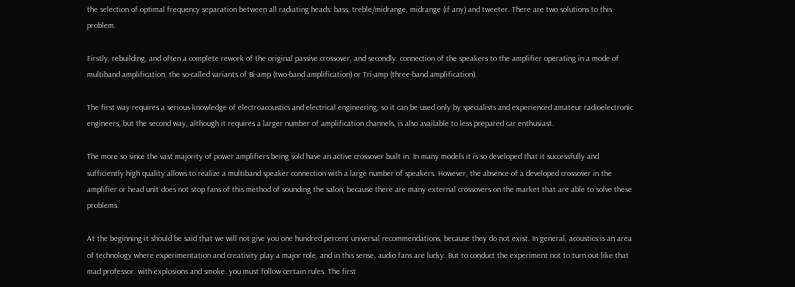the selection of optimal frequency separation between all radiating heads: bass, treble/midrange, midrange (if any) and tweeter. There are two solutions to this problem.

Firstly, rebuilding, and often a complete rework of the original passive crossover, and secondly. connection of the speakers to the amplifier operating in a mode of multiband amplification, the so-called variants of Bi-amp (two-band amplification) or Tri-amp (three-band amplification).

The first way requires a serious knowledge of electroacoustics and electrical engineering, so it can be used only by specialists and experienced amateur radioelectronic engineers, but the second way, although it requires a larger number of amplification channels, is also available to less prepared car enthusiast.

The more so since the vast majority of power amplifiers being sold have an active crossover built in. In many models it is so developed that it successfully and sufficiently high quality allows to realize a multiband speaker connection with a large number of speakers. However, the absence of a developed crossover in the amplifier or head unit does not stop fans of this method of sounding the salon, because there are many external crossovers on the market that are able to solve these problems.

At the beginning it should be said that we will not give you one hundred percent universal recommendations, because they do not exist. In general, acoustics is an area of technology where experimentation and creativity play a major role, and in this sense, audio fans are lucky. But to conduct the experiment not to turn out like that mad professor. with explosions and smoke. you must follow certain rules. The first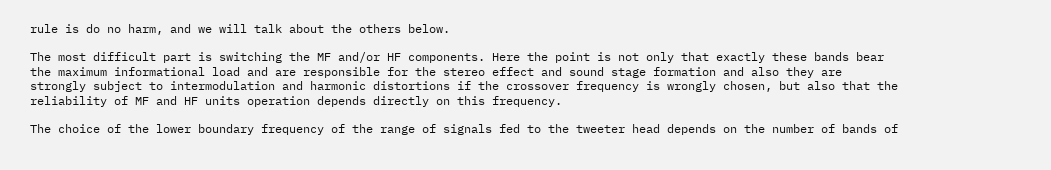rule is do no harm, and we will talk about the others below.

The most difficult part is switching the MF and/or HF components. Here the point is not only that exactly these bands bear the maximum informational load and are responsible for the stereo effect and sound stage formation and also they are strongly subject to intermodulation and harmonic distortions if the crossover frequency is wrongly chosen, but also that the reliability of MF and HF units operation depends directly on this frequency.

The choice of the lower boundary frequency of the range of signals fed to the tweeter head depends on the number of bands of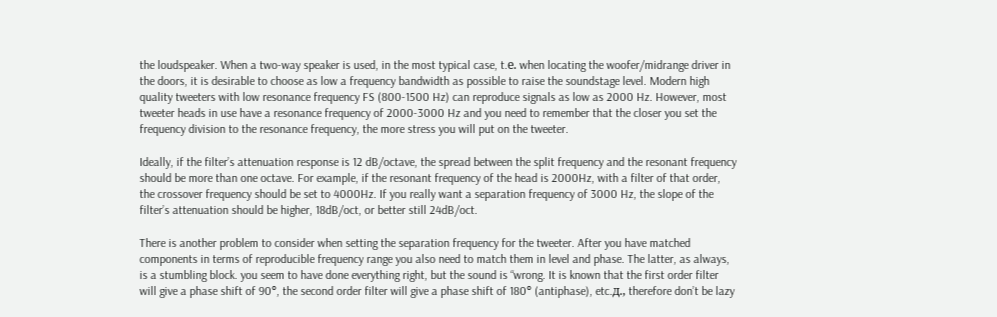the loudspeaker. When a two-way speaker is used, in the most typical case, t.е. when locating the woofer/midrange driver in the doors, it is desirable to choose as low a frequency bandwidth as possible to raise the soundstage level. Modern high quality tweeters with low resonance frequency FS (800-1500 Hz) can reproduce signals as low as 2000 Hz. However, most tweeter heads in use have a resonance frequency of 2000-3000 Hz and you need to remember that the closer you set the frequency division to the resonance frequency, the more stress you will put on the tweeter.

Ideally, if the filter’s attenuation response is 12 dB/octave, the spread between the split frequency and the resonant frequency should be more than one octave. For example, if the resonant frequency of the head is 2000Hz, with a filter of that order, the crossover frequency should be set to 4000Hz. If you really want a separation frequency of 3000 Hz, the slope of the filter’s attenuation should be higher, 18dB/oct, or better still 24dB/oct.

There is another problem to consider when setting the separation frequency for the tweeter. After you have matched components in terms of reproducible frequency range you also need to match them in level and phase. The latter, as always, is a stumbling block. you seem to have done everything right, but the sound is “wrong. It is known that the first order filter will give a phase shift of 90°, the second order filter will give a phase shift of 180° (antiphase), etc.д., therefore don’t be lazy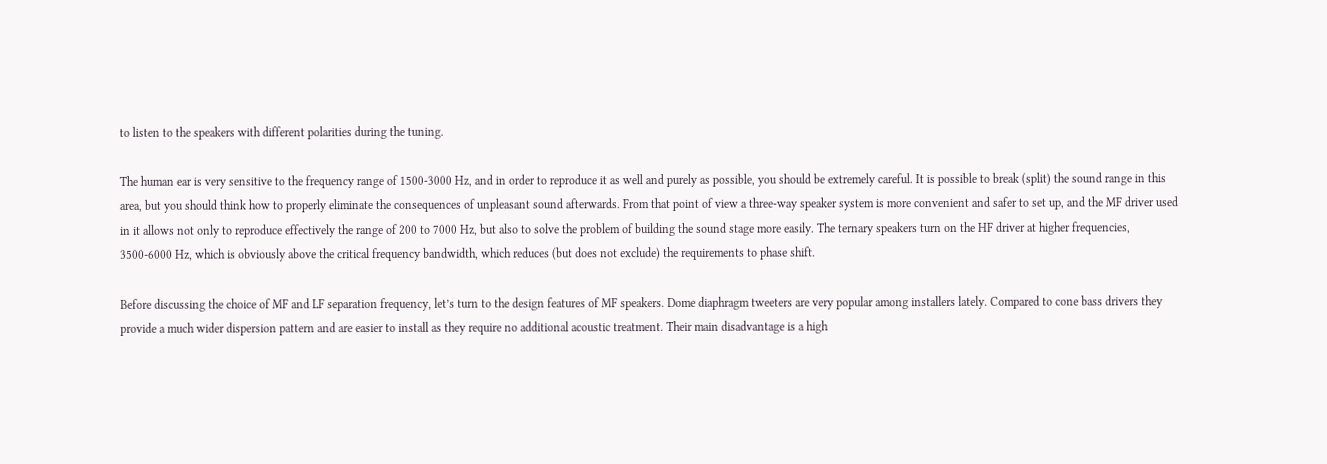to listen to the speakers with different polarities during the tuning.

The human ear is very sensitive to the frequency range of 1500-3000 Hz, and in order to reproduce it as well and purely as possible, you should be extremely careful. It is possible to break (split) the sound range in this area, but you should think how to properly eliminate the consequences of unpleasant sound afterwards. From that point of view a three-way speaker system is more convenient and safer to set up, and the MF driver used in it allows not only to reproduce effectively the range of 200 to 7000 Hz, but also to solve the problem of building the sound stage more easily. The ternary speakers turn on the HF driver at higher frequencies, 3500-6000 Hz, which is obviously above the critical frequency bandwidth, which reduces (but does not exclude) the requirements to phase shift.

Before discussing the choice of MF and LF separation frequency, let’s turn to the design features of MF speakers. Dome diaphragm tweeters are very popular among installers lately. Compared to cone bass drivers they provide a much wider dispersion pattern and are easier to install as they require no additional acoustic treatment. Their main disadvantage is a high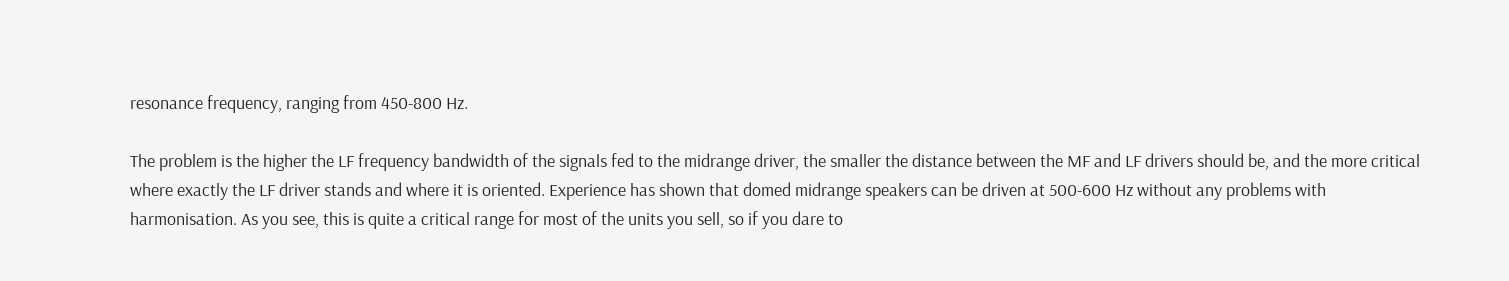resonance frequency, ranging from 450-800 Hz.

The problem is the higher the LF frequency bandwidth of the signals fed to the midrange driver, the smaller the distance between the MF and LF drivers should be, and the more critical where exactly the LF driver stands and where it is oriented. Experience has shown that domed midrange speakers can be driven at 500-600 Hz without any problems with harmonisation. As you see, this is quite a critical range for most of the units you sell, so if you dare to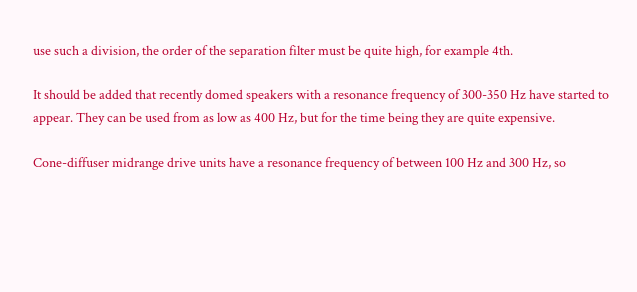use such a division, the order of the separation filter must be quite high, for example 4th.

It should be added that recently domed speakers with a resonance frequency of 300-350 Hz have started to appear. They can be used from as low as 400 Hz, but for the time being they are quite expensive.

Cone-diffuser midrange drive units have a resonance frequency of between 100 Hz and 300 Hz, so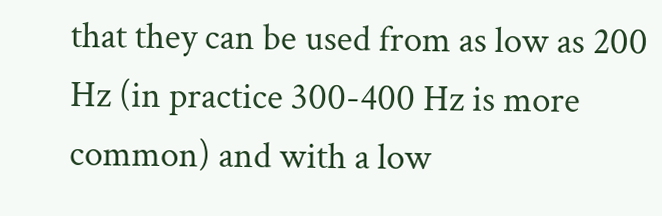that they can be used from as low as 200 Hz (in practice 300-400 Hz is more common) and with a low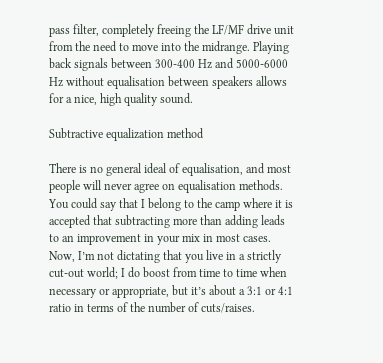pass filter, completely freeing the LF/MF drive unit from the need to move into the midrange. Playing back signals between 300-400 Hz and 5000-6000 Hz without equalisation between speakers allows for a nice, high quality sound.

Subtractive equalization method

There is no general ideal of equalisation, and most people will never agree on equalisation methods. You could say that I belong to the camp where it is accepted that subtracting more than adding leads to an improvement in your mix in most cases. Now, I’m not dictating that you live in a strictly cut-out world; I do boost from time to time when necessary or appropriate, but it’s about a 3:1 or 4:1 ratio in terms of the number of cuts/raises.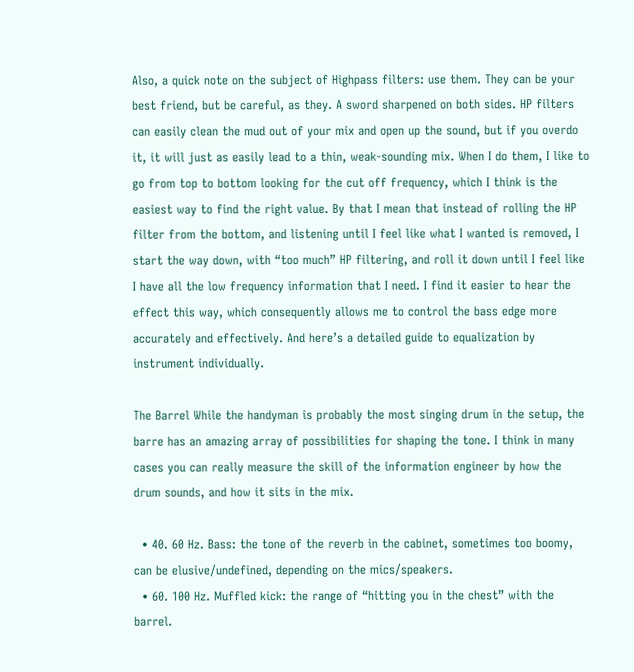Also, a quick note on the subject of Highpass filters: use them. They can be your best friend, but be careful, as they. A sword sharpened on both sides. HP filters can easily clean the mud out of your mix and open up the sound, but if you overdo it, it will just as easily lead to a thin, weak-sounding mix. When I do them, I like to go from top to bottom looking for the cut off frequency, which I think is the easiest way to find the right value. By that I mean that instead of rolling the HP filter from the bottom, and listening until I feel like what I wanted is removed, I start the way down, with “too much” HP filtering, and roll it down until I feel like I have all the low frequency information that I need. I find it easier to hear the effect this way, which consequently allows me to control the bass edge more accurately and effectively. And here’s a detailed guide to equalization by instrument individually.

The Barrel While the handyman is probably the most singing drum in the setup, the barre has an amazing array of possibilities for shaping the tone. I think in many cases you can really measure the skill of the information engineer by how the drum sounds, and how it sits in the mix.

  • 40. 60 Hz. Bass: the tone of the reverb in the cabinet, sometimes too boomy, can be elusive/undefined, depending on the mics/speakers.
  • 60. 100 Hz. Muffled kick: the range of “hitting you in the chest” with the barrel.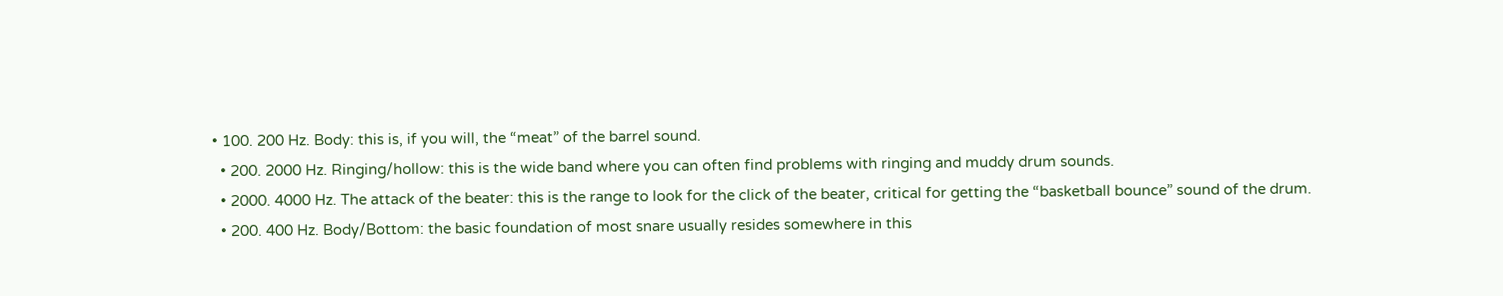• 100. 200 Hz. Body: this is, if you will, the “meat” of the barrel sound.
  • 200. 2000 Hz. Ringing/hollow: this is the wide band where you can often find problems with ringing and muddy drum sounds.
  • 2000. 4000 Hz. The attack of the beater: this is the range to look for the click of the beater, critical for getting the “basketball bounce” sound of the drum.
  • 200. 400 Hz. Body/Bottom: the basic foundation of most snare usually resides somewhere in this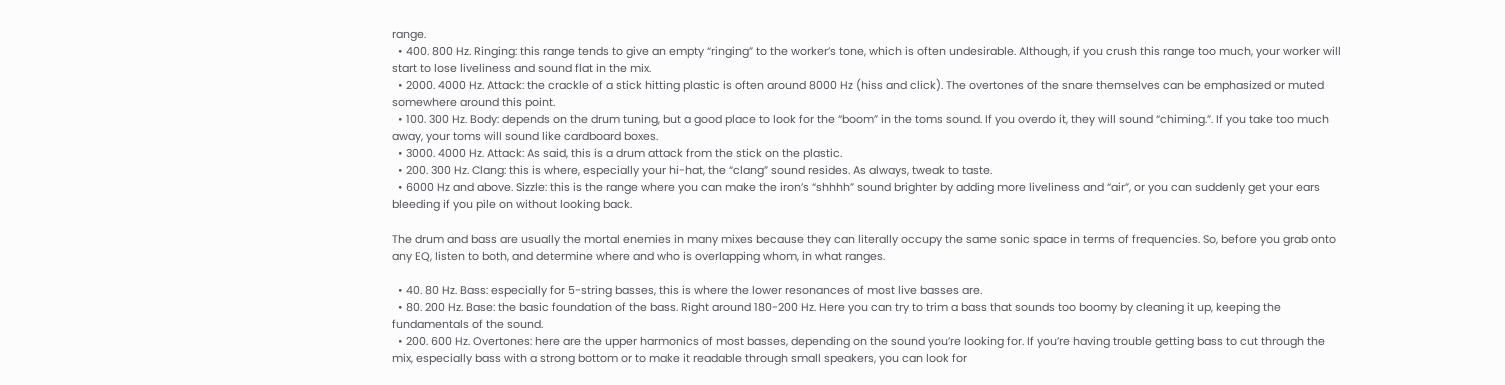range.
  • 400. 800 Hz. Ringing: this range tends to give an empty “ringing” to the worker’s tone, which is often undesirable. Although, if you crush this range too much, your worker will start to lose liveliness and sound flat in the mix.
  • 2000. 4000 Hz. Attack: the crackle of a stick hitting plastic is often around 8000 Hz (hiss and click). The overtones of the snare themselves can be emphasized or muted somewhere around this point.
  • 100. 300 Hz. Body: depends on the drum tuning, but a good place to look for the “boom” in the toms sound. If you overdo it, they will sound “chiming.”. If you take too much away, your toms will sound like cardboard boxes.
  • 3000. 4000 Hz. Attack: As said, this is a drum attack from the stick on the plastic.
  • 200. 300 Hz. Clang: this is where, especially your hi-hat, the “clang” sound resides. As always, tweak to taste.
  • 6000 Hz and above. Sizzle: this is the range where you can make the iron’s “shhhh” sound brighter by adding more liveliness and “air”, or you can suddenly get your ears bleeding if you pile on without looking back.

The drum and bass are usually the mortal enemies in many mixes because they can literally occupy the same sonic space in terms of frequencies. So, before you grab onto any EQ, listen to both, and determine where and who is overlapping whom, in what ranges.

  • 40. 80 Hz. Bass: especially for 5-string basses, this is where the lower resonances of most live basses are.
  • 80. 200 Hz. Base: the basic foundation of the bass. Right around 180-200 Hz. Here you can try to trim a bass that sounds too boomy by cleaning it up, keeping the fundamentals of the sound.
  • 200. 600 Hz. Overtones: here are the upper harmonics of most basses, depending on the sound you’re looking for. If you’re having trouble getting bass to cut through the mix, especially bass with a strong bottom or to make it readable through small speakers, you can look for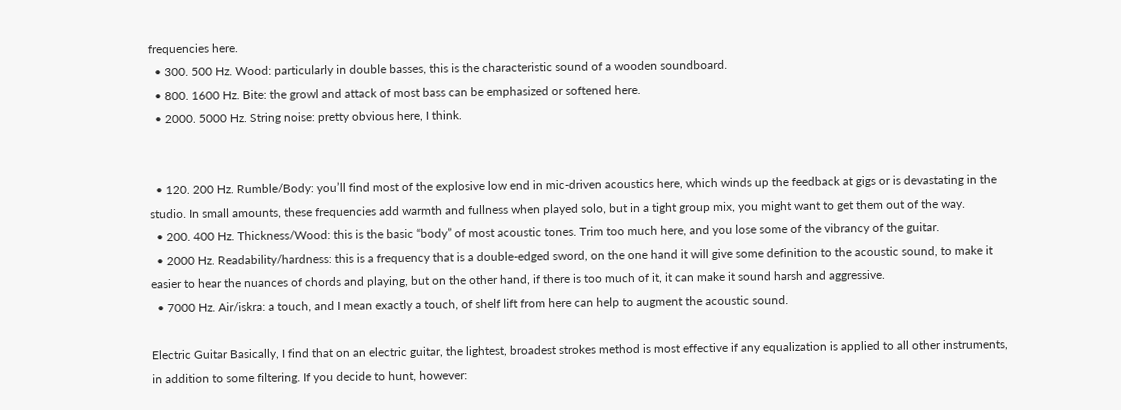frequencies here.
  • 300. 500 Hz. Wood: particularly in double basses, this is the characteristic sound of a wooden soundboard.
  • 800. 1600 Hz. Bite: the growl and attack of most bass can be emphasized or softened here.
  • 2000. 5000 Hz. String noise: pretty obvious here, I think.


  • 120. 200 Hz. Rumble/Body: you’ll find most of the explosive low end in mic-driven acoustics here, which winds up the feedback at gigs or is devastating in the studio. In small amounts, these frequencies add warmth and fullness when played solo, but in a tight group mix, you might want to get them out of the way.
  • 200. 400 Hz. Thickness/Wood: this is the basic “body” of most acoustic tones. Trim too much here, and you lose some of the vibrancy of the guitar.
  • 2000 Hz. Readability/hardness: this is a frequency that is a double-edged sword, on the one hand it will give some definition to the acoustic sound, to make it easier to hear the nuances of chords and playing, but on the other hand, if there is too much of it, it can make it sound harsh and aggressive.
  • 7000 Hz. Air/iskra: a touch, and I mean exactly a touch, of shelf lift from here can help to augment the acoustic sound.

Electric Guitar Basically, I find that on an electric guitar, the lightest, broadest strokes method is most effective if any equalization is applied to all other instruments, in addition to some filtering. If you decide to hunt, however: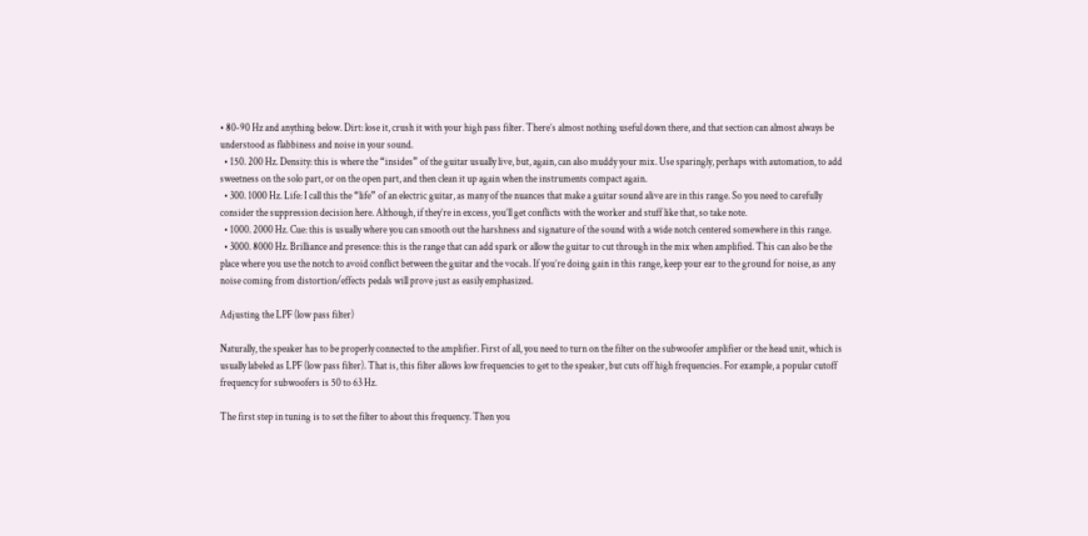• 80-90 Hz and anything below. Dirt: lose it, crush it with your high pass filter. There’s almost nothing useful down there, and that section can almost always be understood as flabbiness and noise in your sound.
  • 150. 200 Hz. Density: this is where the “insides” of the guitar usually live, but, again, can also muddy your mix. Use sparingly, perhaps with automation, to add sweetness on the solo part, or on the open part, and then clean it up again when the instruments compact again.
  • 300. 1000 Hz. Life: I call this the “life” of an electric guitar, as many of the nuances that make a guitar sound alive are in this range. So you need to carefully consider the suppression decision here. Although, if they’re in excess, you’ll get conflicts with the worker and stuff like that, so take note.
  • 1000. 2000 Hz. Cue: this is usually where you can smooth out the harshness and signature of the sound with a wide notch centered somewhere in this range.
  • 3000. 8000 Hz. Brilliance and presence: this is the range that can add spark or allow the guitar to cut through in the mix when amplified. This can also be the place where you use the notch to avoid conflict between the guitar and the vocals. If you’re doing gain in this range, keep your ear to the ground for noise, as any noise coming from distortion/effects pedals will prove just as easily emphasized.

Adjusting the LPF (low pass filter)

Naturally, the speaker has to be properly connected to the amplifier. First of all, you need to turn on the filter on the subwoofer amplifier or the head unit, which is usually labeled as LPF (low pass filter). That is, this filter allows low frequencies to get to the speaker, but cuts off high frequencies. For example, a popular cutoff frequency for subwoofers is 50 to 63 Hz.

The first step in tuning is to set the filter to about this frequency. Then you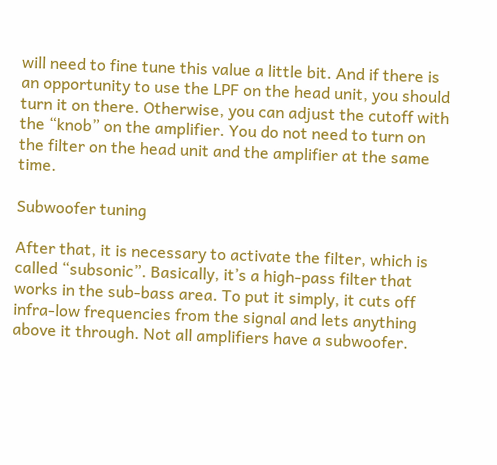will need to fine tune this value a little bit. And if there is an opportunity to use the LPF on the head unit, you should turn it on there. Otherwise, you can adjust the cutoff with the “knob” on the amplifier. You do not need to turn on the filter on the head unit and the amplifier at the same time.

Subwoofer tuning

After that, it is necessary to activate the filter, which is called “subsonic”. Basically, it’s a high-pass filter that works in the sub-bass area. To put it simply, it cuts off infra-low frequencies from the signal and lets anything above it through. Not all amplifiers have a subwoofer.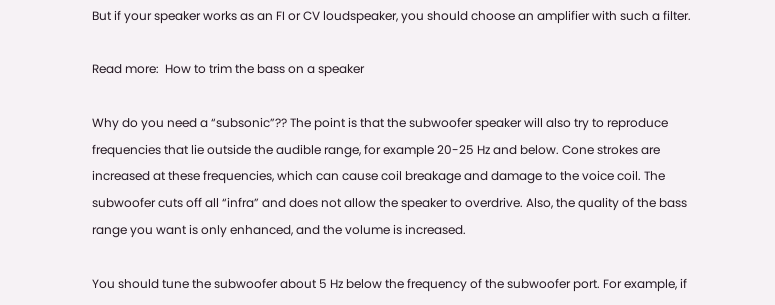But if your speaker works as an FI or CV loudspeaker, you should choose an amplifier with such a filter.

Read more:  How to trim the bass on a speaker

Why do you need a “subsonic”?? The point is that the subwoofer speaker will also try to reproduce frequencies that lie outside the audible range, for example 20-25 Hz and below. Cone strokes are increased at these frequencies, which can cause coil breakage and damage to the voice coil. The subwoofer cuts off all “infra” and does not allow the speaker to overdrive. Also, the quality of the bass range you want is only enhanced, and the volume is increased.

You should tune the subwoofer about 5 Hz below the frequency of the subwoofer port. For example, if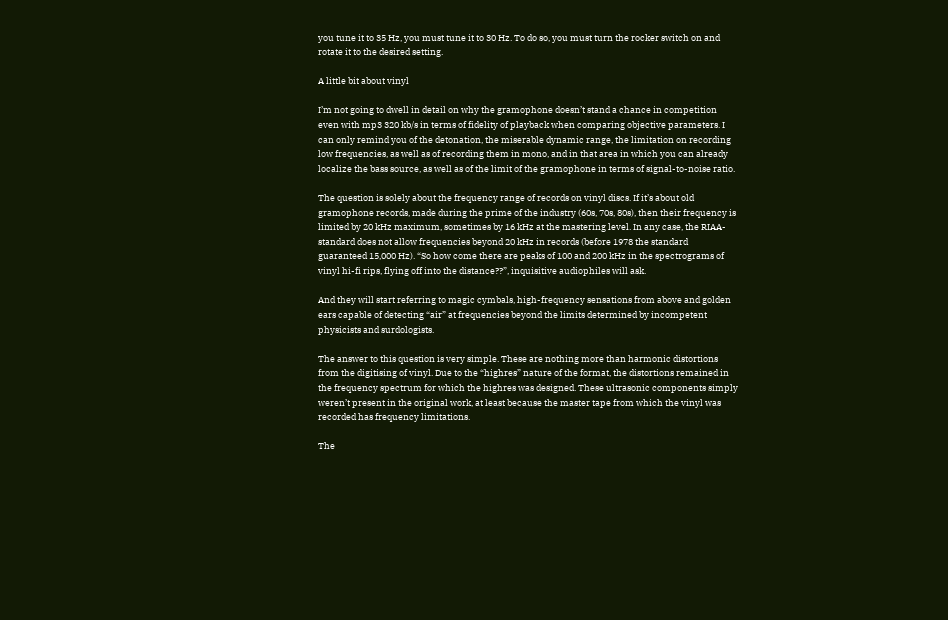you tune it to 35 Hz, you must tune it to 30 Hz. To do so, you must turn the rocker switch on and rotate it to the desired setting.

A little bit about vinyl

I’m not going to dwell in detail on why the gramophone doesn’t stand a chance in competition even with mp3 320 kb/s in terms of fidelity of playback when comparing objective parameters. I can only remind you of the detonation, the miserable dynamic range, the limitation on recording low frequencies, as well as of recording them in mono, and in that area in which you can already localize the bass source, as well as of the limit of the gramophone in terms of signal-to-noise ratio.

The question is solely about the frequency range of records on vinyl discs. If it’s about old gramophone records, made during the prime of the industry (60s, 70s, 80s), then their frequency is limited by 20 kHz maximum, sometimes by 16 kHz at the mastering level. In any case, the RIAA-standard does not allow frequencies beyond 20 kHz in records (before 1978 the standard guaranteed 15,000 Hz). “So how come there are peaks of 100 and 200 kHz in the spectrograms of vinyl hi-fi rips, flying off into the distance??”, inquisitive audiophiles will ask.

And they will start referring to magic cymbals, high-frequency sensations from above and golden ears capable of detecting “air” at frequencies beyond the limits determined by incompetent physicists and surdologists.

The answer to this question is very simple. These are nothing more than harmonic distortions from the digitising of vinyl. Due to the “highres” nature of the format, the distortions remained in the frequency spectrum for which the highres was designed. These ultrasonic components simply weren’t present in the original work, at least because the master tape from which the vinyl was recorded has frequency limitations.

The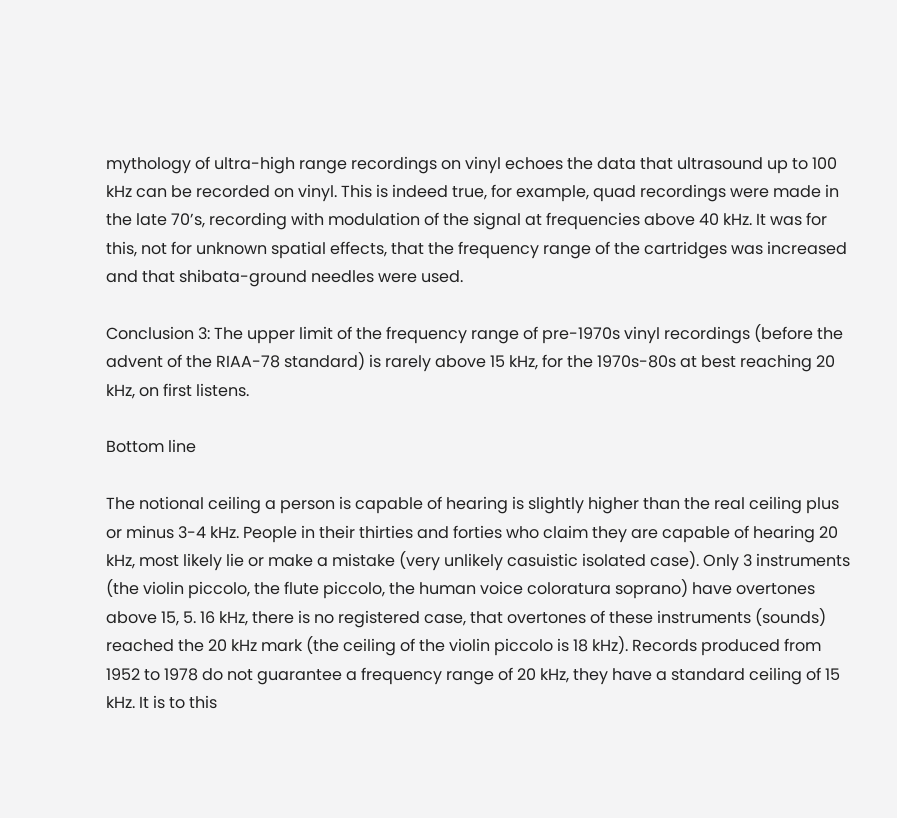mythology of ultra-high range recordings on vinyl echoes the data that ultrasound up to 100 kHz can be recorded on vinyl. This is indeed true, for example, quad recordings were made in the late 70’s, recording with modulation of the signal at frequencies above 40 kHz. It was for this, not for unknown spatial effects, that the frequency range of the cartridges was increased and that shibata-ground needles were used.

Conclusion 3: The upper limit of the frequency range of pre-1970s vinyl recordings (before the advent of the RIAA-78 standard) is rarely above 15 kHz, for the 1970s-80s at best reaching 20 kHz, on first listens.

Bottom line

The notional ceiling a person is capable of hearing is slightly higher than the real ceiling plus or minus 3-4 kHz. People in their thirties and forties who claim they are capable of hearing 20 kHz, most likely lie or make a mistake (very unlikely casuistic isolated case). Only 3 instruments (the violin piccolo, the flute piccolo, the human voice coloratura soprano) have overtones above 15, 5. 16 kHz, there is no registered case, that overtones of these instruments (sounds) reached the 20 kHz mark (the ceiling of the violin piccolo is 18 kHz). Records produced from 1952 to 1978 do not guarantee a frequency range of 20 kHz, they have a standard ceiling of 15 kHz. It is to this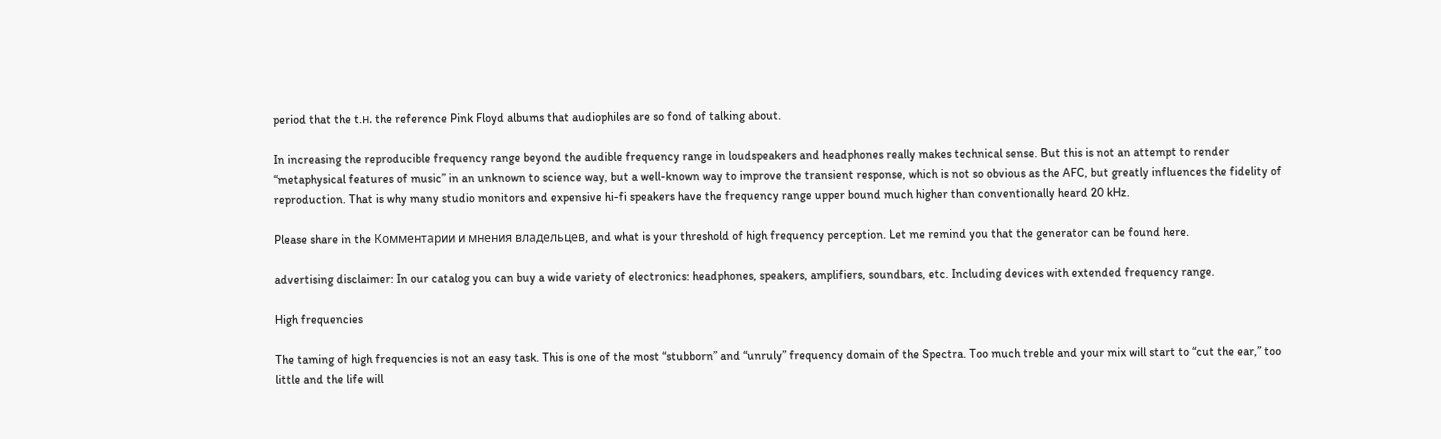period that the t.н. the reference Pink Floyd albums that audiophiles are so fond of talking about.

In increasing the reproducible frequency range beyond the audible frequency range in loudspeakers and headphones really makes technical sense. But this is not an attempt to render “metaphysical features of music” in an unknown to science way, but a well-known way to improve the transient response, which is not so obvious as the AFC, but greatly influences the fidelity of reproduction. That is why many studio monitors and expensive hi-fi speakers have the frequency range upper bound much higher than conventionally heard 20 kHz.

Please share in the Комментарии и мнения владельцев, and what is your threshold of high frequency perception. Let me remind you that the generator can be found here.

advertising disclaimer: In our catalog you can buy a wide variety of electronics: headphones, speakers, amplifiers, soundbars, etc. Including devices with extended frequency range.

High frequencies

The taming of high frequencies is not an easy task. This is one of the most “stubborn” and “unruly” frequency domain of the Spectra. Too much treble and your mix will start to “cut the ear,” too little and the life will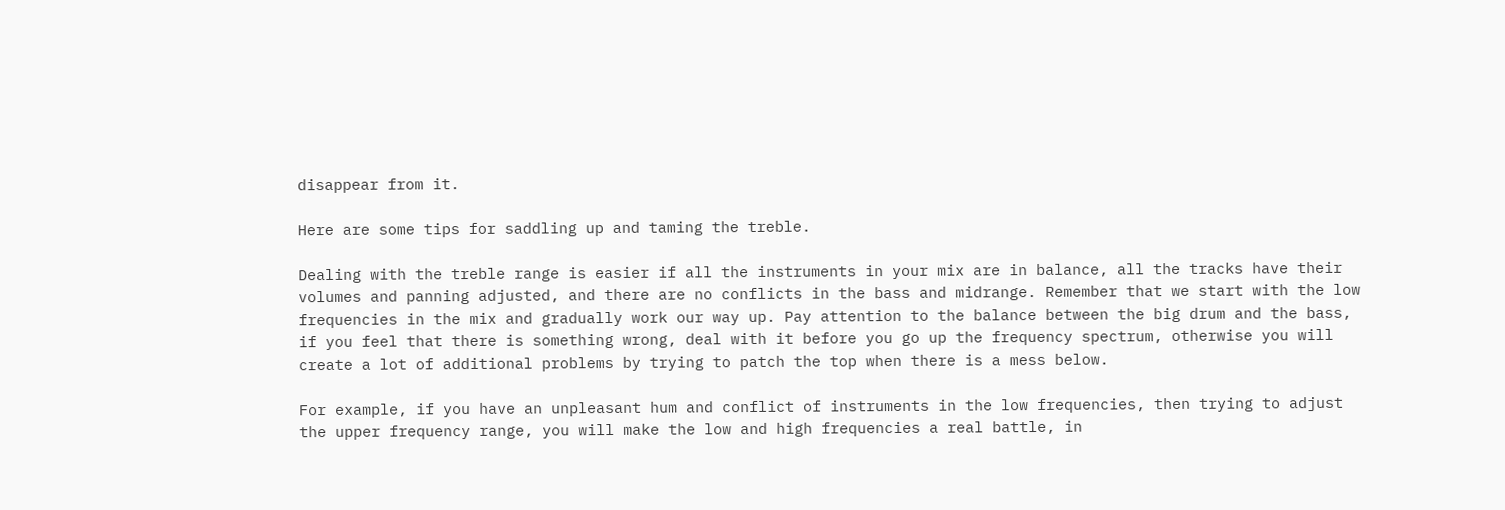disappear from it.

Here are some tips for saddling up and taming the treble.

Dealing with the treble range is easier if all the instruments in your mix are in balance, all the tracks have their volumes and panning adjusted, and there are no conflicts in the bass and midrange. Remember that we start with the low frequencies in the mix and gradually work our way up. Pay attention to the balance between the big drum and the bass, if you feel that there is something wrong, deal with it before you go up the frequency spectrum, otherwise you will create a lot of additional problems by trying to patch the top when there is a mess below.

For example, if you have an unpleasant hum and conflict of instruments in the low frequencies, then trying to adjust the upper frequency range, you will make the low and high frequencies a real battle, in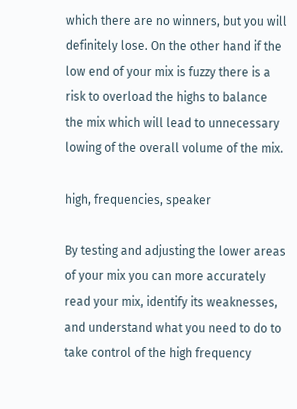which there are no winners, but you will definitely lose. On the other hand if the low end of your mix is fuzzy there is a risk to overload the highs to balance the mix which will lead to unnecessary lowing of the overall volume of the mix.

high, frequencies, speaker

By testing and adjusting the lower areas of your mix you can more accurately read your mix, identify its weaknesses, and understand what you need to do to take control of the high frequency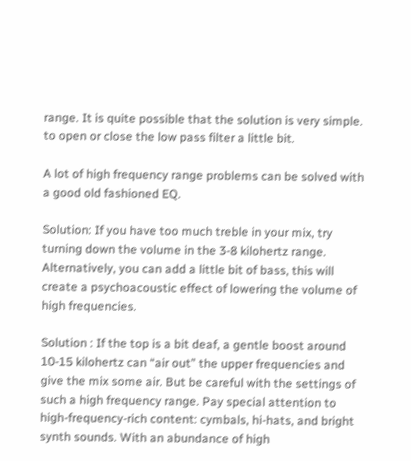range. It is quite possible that the solution is very simple. to open or close the low pass filter a little bit.

A lot of high frequency range problems can be solved with a good old fashioned EQ.

Solution: If you have too much treble in your mix, try turning down the volume in the 3-8 kilohertz range. Alternatively, you can add a little bit of bass, this will create a psychoacoustic effect of lowering the volume of high frequencies.

Solution : If the top is a bit deaf, a gentle boost around 10-15 kilohertz can “air out” the upper frequencies and give the mix some air. But be careful with the settings of such a high frequency range. Pay special attention to high-frequency-rich content: cymbals, hi-hats, and bright synth sounds. With an abundance of high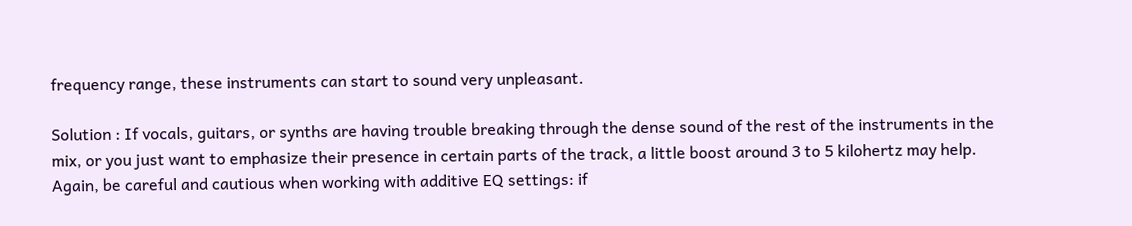frequency range, these instruments can start to sound very unpleasant.

Solution : If vocals, guitars, or synths are having trouble breaking through the dense sound of the rest of the instruments in the mix, or you just want to emphasize their presence in certain parts of the track, a little boost around 3 to 5 kilohertz may help. Again, be careful and cautious when working with additive EQ settings: if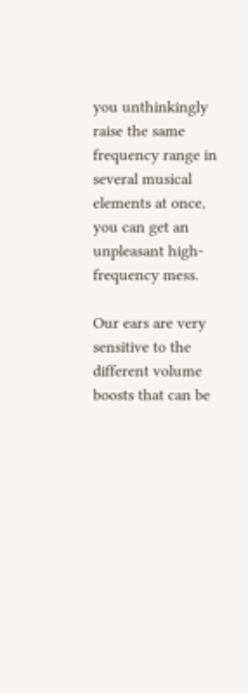you unthinkingly raise the same frequency range in several musical elements at once, you can get an unpleasant high-frequency mess.

Our ears are very sensitive to the different volume boosts that can be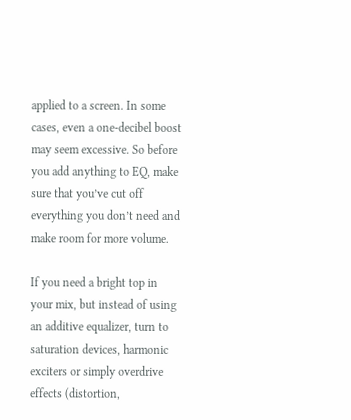applied to a screen. In some cases, even a one-decibel boost may seem excessive. So before you add anything to EQ, make sure that you’ve cut off everything you don’t need and make room for more volume.

If you need a bright top in your mix, but instead of using an additive equalizer, turn to saturation devices, harmonic exciters or simply overdrive effects (distortion,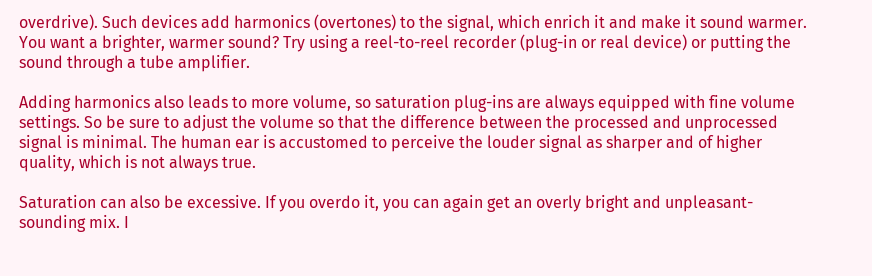overdrive). Such devices add harmonics (overtones) to the signal, which enrich it and make it sound warmer. You want a brighter, warmer sound? Try using a reel-to-reel recorder (plug-in or real device) or putting the sound through a tube amplifier.

Adding harmonics also leads to more volume, so saturation plug-ins are always equipped with fine volume settings. So be sure to adjust the volume so that the difference between the processed and unprocessed signal is minimal. The human ear is accustomed to perceive the louder signal as sharper and of higher quality, which is not always true.

Saturation can also be excessive. If you overdo it, you can again get an overly bright and unpleasant-sounding mix. I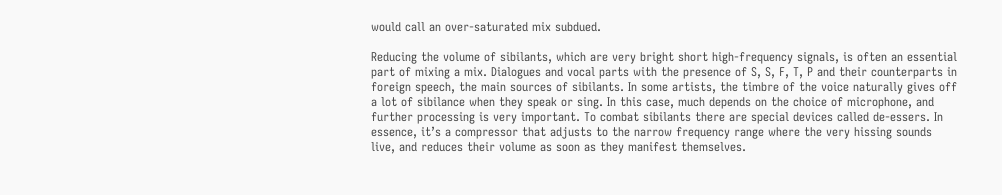would call an over-saturated mix subdued.

Reducing the volume of sibilants, which are very bright short high-frequency signals, is often an essential part of mixing a mix. Dialogues and vocal parts with the presence of S, S, F, T, P and their counterparts in foreign speech, the main sources of sibilants. In some artists, the timbre of the voice naturally gives off a lot of sibilance when they speak or sing. In this case, much depends on the choice of microphone, and further processing is very important. To combat sibilants there are special devices called de-essers. In essence, it’s a compressor that adjusts to the narrow frequency range where the very hissing sounds live, and reduces their volume as soon as they manifest themselves.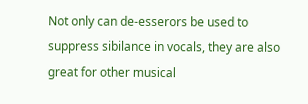Not only can de-esserors be used to suppress sibilance in vocals, they are also great for other musical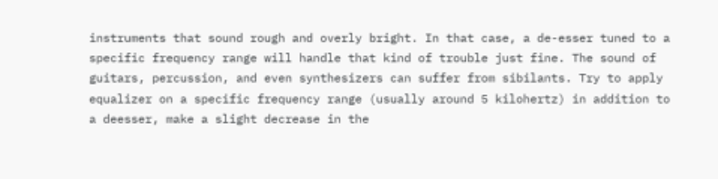instruments that sound rough and overly bright. In that case, a de-esser tuned to a specific frequency range will handle that kind of trouble just fine. The sound of guitars, percussion, and even synthesizers can suffer from sibilants. Try to apply equalizer on a specific frequency range (usually around 5 kilohertz) in addition to a deesser, make a slight decrease in the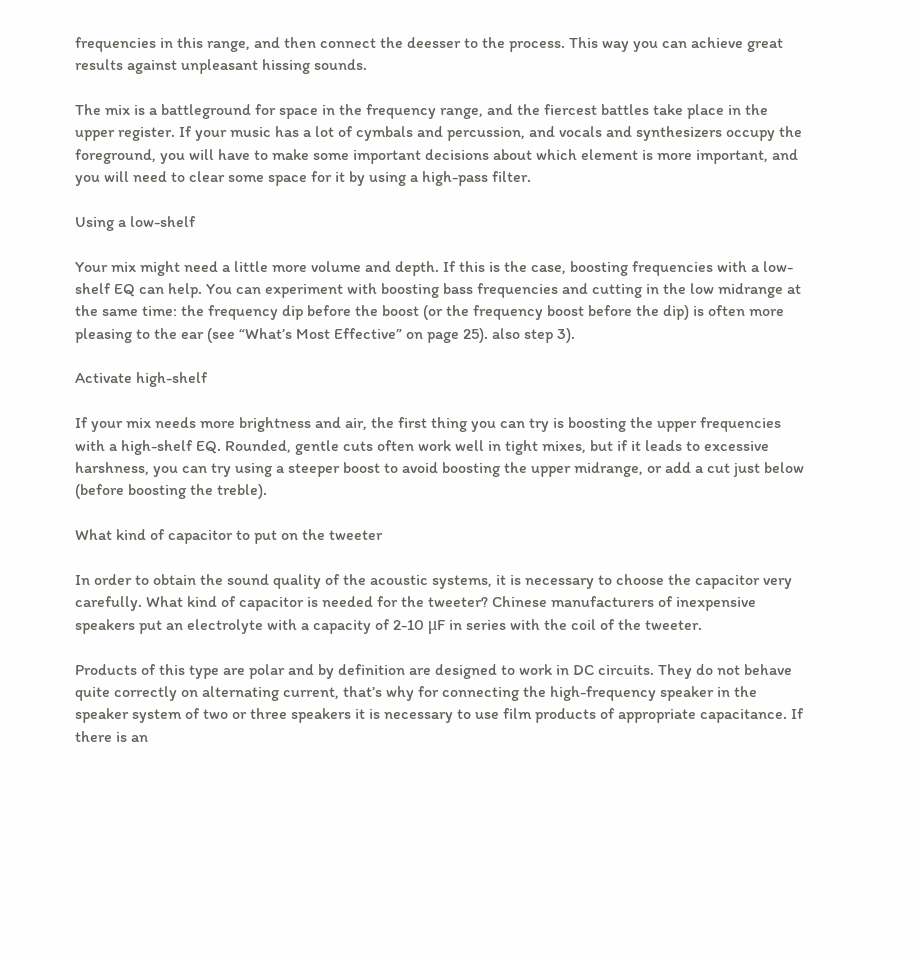frequencies in this range, and then connect the deesser to the process. This way you can achieve great results against unpleasant hissing sounds.

The mix is a battleground for space in the frequency range, and the fiercest battles take place in the upper register. If your music has a lot of cymbals and percussion, and vocals and synthesizers occupy the foreground, you will have to make some important decisions about which element is more important, and you will need to clear some space for it by using a high-pass filter.

Using a low-shelf

Your mix might need a little more volume and depth. If this is the case, boosting frequencies with a low-shelf EQ can help. You can experiment with boosting bass frequencies and cutting in the low midrange at the same time: the frequency dip before the boost (or the frequency boost before the dip) is often more pleasing to the ear (see “What’s Most Effective” on page 25). also step 3).

Activate high-shelf

If your mix needs more brightness and air, the first thing you can try is boosting the upper frequencies with a high-shelf EQ. Rounded, gentle cuts often work well in tight mixes, but if it leads to excessive harshness, you can try using a steeper boost to avoid boosting the upper midrange, or add a cut just below (before boosting the treble).

What kind of capacitor to put on the tweeter

In order to obtain the sound quality of the acoustic systems, it is necessary to choose the capacitor very carefully. What kind of capacitor is needed for the tweeter? Chinese manufacturers of inexpensive speakers put an electrolyte with a capacity of 2-10 μF in series with the coil of the tweeter.

Products of this type are polar and by definition are designed to work in DC circuits. They do not behave quite correctly on alternating current, that’s why for connecting the high-frequency speaker in the speaker system of two or three speakers it is necessary to use film products of appropriate capacitance. If there is an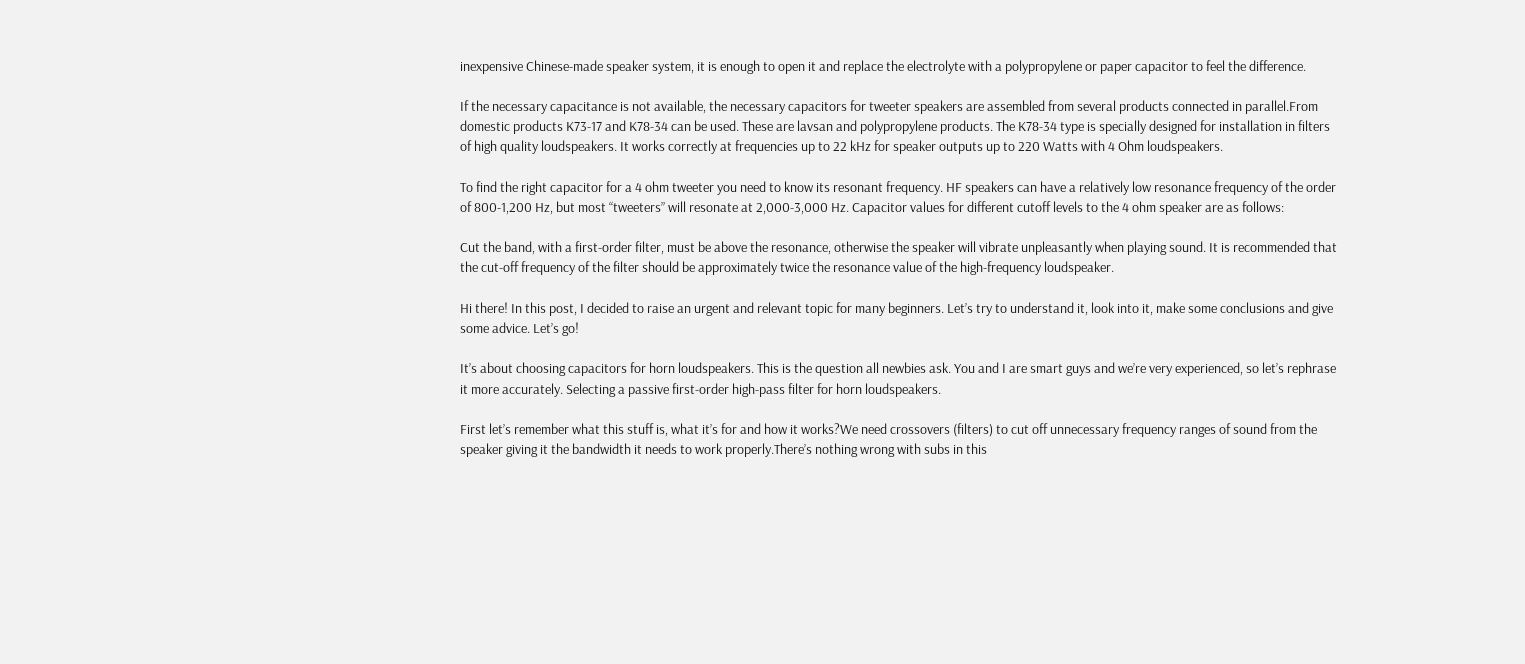inexpensive Chinese-made speaker system, it is enough to open it and replace the electrolyte with a polypropylene or paper capacitor to feel the difference.

If the necessary capacitance is not available, the necessary capacitors for tweeter speakers are assembled from several products connected in parallel.From domestic products K73-17 and K78-34 can be used. These are lavsan and polypropylene products. The K78-34 type is specially designed for installation in filters of high quality loudspeakers. It works correctly at frequencies up to 22 kHz for speaker outputs up to 220 Watts with 4 Ohm loudspeakers.

To find the right capacitor for a 4 ohm tweeter you need to know its resonant frequency. HF speakers can have a relatively low resonance frequency of the order of 800-1,200 Hz, but most “tweeters” will resonate at 2,000-3,000 Hz. Capacitor values for different cutoff levels to the 4 ohm speaker are as follows:

Cut the band, with a first-order filter, must be above the resonance, otherwise the speaker will vibrate unpleasantly when playing sound. It is recommended that the cut-off frequency of the filter should be approximately twice the resonance value of the high-frequency loudspeaker.

Hi there! In this post, I decided to raise an urgent and relevant topic for many beginners. Let’s try to understand it, look into it, make some conclusions and give some advice. Let’s go!

It’s about choosing capacitors for horn loudspeakers. This is the question all newbies ask. You and I are smart guys and we’re very experienced, so let’s rephrase it more accurately. Selecting a passive first-order high-pass filter for horn loudspeakers.

First let’s remember what this stuff is, what it’s for and how it works?We need crossovers (filters) to cut off unnecessary frequency ranges of sound from the speaker giving it the bandwidth it needs to work properly.There’s nothing wrong with subs in this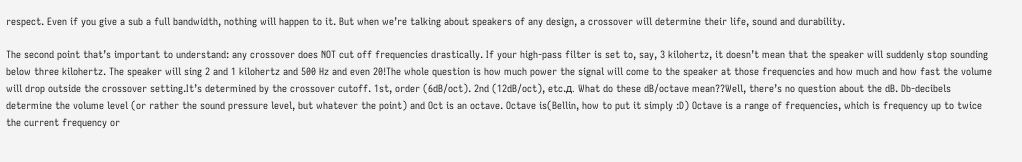respect. Even if you give a sub a full bandwidth, nothing will happen to it. But when we’re talking about speakers of any design, a crossover will determine their life, sound and durability.

The second point that’s important to understand: any crossover does NOT cut off frequencies drastically. If your high-pass filter is set to, say, 3 kilohertz, it doesn’t mean that the speaker will suddenly stop sounding below three kilohertz. The speaker will sing 2 and 1 kilohertz and 500 Hz and even 20!The whole question is how much power the signal will come to the speaker at those frequencies and how much and how fast the volume will drop outside the crossover setting.It’s determined by the crossover cutoff. 1st, order (6dB/oct). 2nd (12dB/oct), etc.д. What do these dB/octave mean??Well, there’s no question about the dB. Db-decibels determine the volume level (or rather the sound pressure level, but whatever the point) and Oct is an octave. Octave is(Bellin, how to put it simply :D) Octave is a range of frequencies, which is frequency up to twice the current frequency or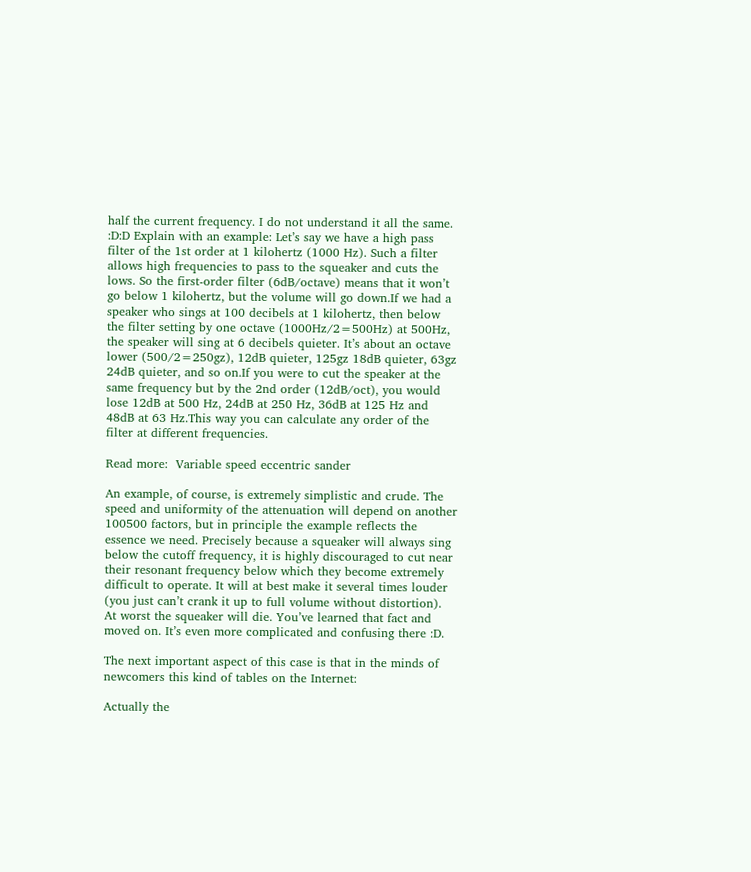half the current frequency. I do not understand it all the same. :D:D Explain with an example: Let’s say we have a high pass filter of the 1st order at 1 kilohertz (1000 Hz). Such a filter allows high frequencies to pass to the squeaker and cuts the lows. So the first-order filter (6dB/octave) means that it won’t go below 1 kilohertz, but the volume will go down.If we had a speaker who sings at 100 decibels at 1 kilohertz, then below the filter setting by one octave (1000Hz/2=500Hz) at 500Hz, the speaker will sing at 6 decibels quieter. It’s about an octave lower (500/2=250gz), 12dB quieter, 125gz 18dB quieter, 63gz 24dB quieter, and so on.If you were to cut the speaker at the same frequency but by the 2nd order (12dB/oct), you would lose 12dB at 500 Hz, 24dB at 250 Hz, 36dB at 125 Hz and 48dB at 63 Hz.This way you can calculate any order of the filter at different frequencies.

Read more:  Variable speed eccentric sander

An example, of course, is extremely simplistic and crude. The speed and uniformity of the attenuation will depend on another 100500 factors, but in principle the example reflects the essence we need. Precisely because a squeaker will always sing below the cutoff frequency, it is highly discouraged to cut near their resonant frequency below which they become extremely difficult to operate. It will at best make it several times louder (you just can’t crank it up to full volume without distortion). At worst the squeaker will die. You’ve learned that fact and moved on. It’s even more complicated and confusing there :D.

The next important aspect of this case is that in the minds of newcomers this kind of tables on the Internet:

Actually the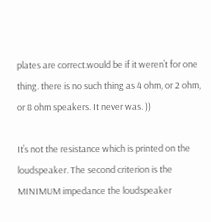plates are correct.would be if it weren’t for one thing. there is no such thing as 4 ohm, or 2 ohm, or 8 ohm speakers. It never was. ))

It’s not the resistance which is printed on the loudspeaker. The second criterion is the MINIMUM impedance the loudspeaker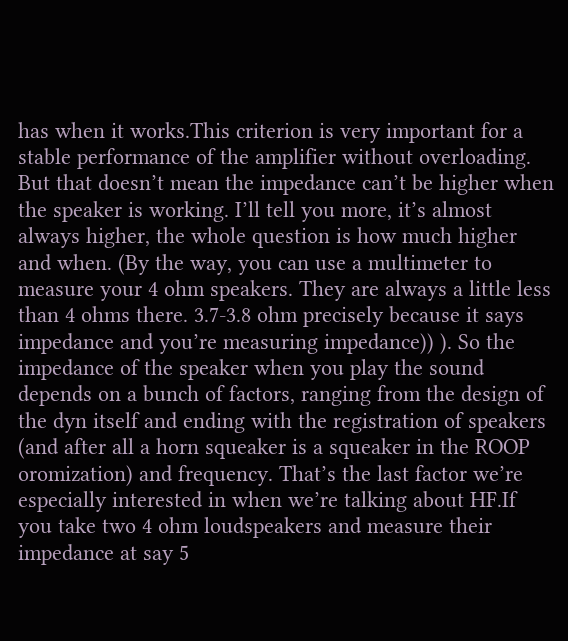has when it works.This criterion is very important for a stable performance of the amplifier without overloading. But that doesn’t mean the impedance can’t be higher when the speaker is working. I’ll tell you more, it’s almost always higher, the whole question is how much higher and when. (By the way, you can use a multimeter to measure your 4 ohm speakers. They are always a little less than 4 ohms there. 3.7-3.8 ohm precisely because it says impedance and you’re measuring impedance)) ). So the impedance of the speaker when you play the sound depends on a bunch of factors, ranging from the design of the dyn itself and ending with the registration of speakers (and after all a horn squeaker is a squeaker in the ROOP oromization) and frequency. That’s the last factor we’re especially interested in when we’re talking about HF.If you take two 4 ohm loudspeakers and measure their impedance at say 5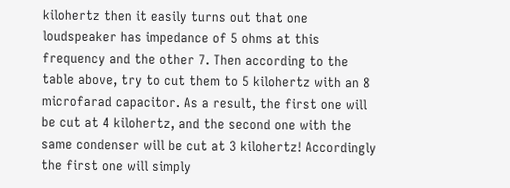kilohertz then it easily turns out that one loudspeaker has impedance of 5 ohms at this frequency and the other 7. Then according to the table above, try to cut them to 5 kilohertz with an 8 microfarad capacitor. As a result, the first one will be cut at 4 kilohertz, and the second one with the same condenser will be cut at 3 kilohertz! Accordingly the first one will simply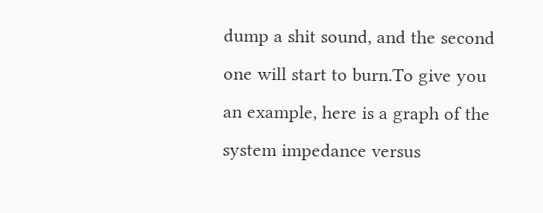dump a shit sound, and the second one will start to burn.To give you an example, here is a graph of the system impedance versus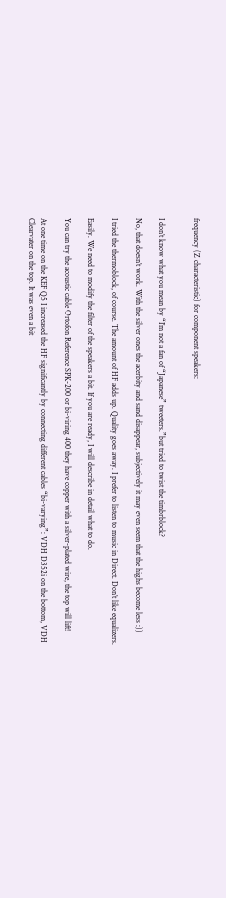frequency (Z characteristic) for component speakers:


I don’t know what you mean by “I’m not a fan of “Japanese” tweeters.”but tried to twist the timbrblock?

No, that doesn’t work. With the silver ones the acerbity and sand disappear, subjectively it may even seem that the highs become less :))

I tried the thermoblock, of course. The amount of HF adds up. Quality goes away. I prefer to listen to music in Direct. Don’t like equalizers.

Easily. We need to modify the filter of the speakers a bit. If you are ready, I will describe in detail what to do.

You can try the acoustic cable Ortofon Reference SPK-200 or bi-viring 400 they have copper with a silver-plated wire, the top will lift!

At one time on the KEF Q5 I increased the HF significantly by connecting different cables “bi-varying”: VDH D352i on the bottom, VDH Clearvater on the top. It was even a bit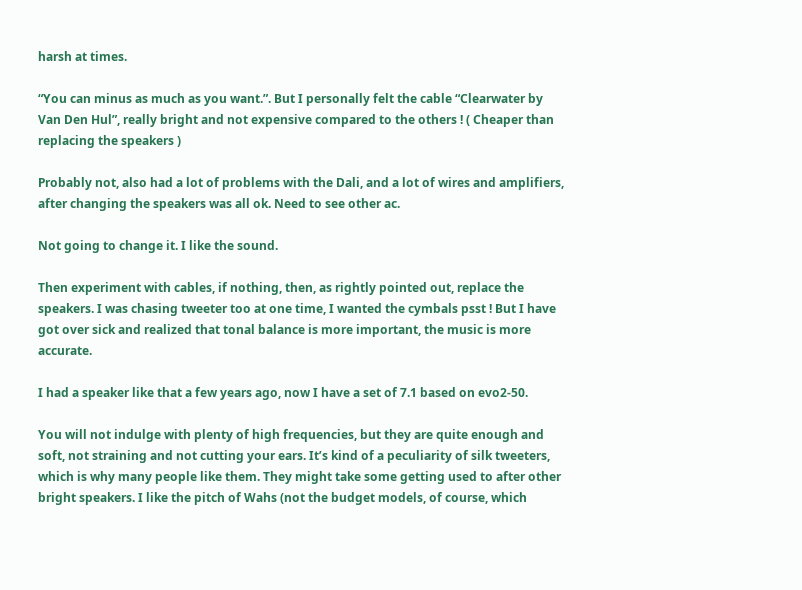harsh at times.

“You can minus as much as you want.”. But I personally felt the cable “Clearwater by Van Den Hul”, really bright and not expensive compared to the others ! ( Cheaper than replacing the speakers )

Probably not, also had a lot of problems with the Dali, and a lot of wires and amplifiers, after changing the speakers was all ok. Need to see other ac.

Not going to change it. I like the sound.

Then experiment with cables, if nothing, then, as rightly pointed out, replace the speakers. I was chasing tweeter too at one time, I wanted the cymbals psst ! But I have got over sick and realized that tonal balance is more important, the music is more accurate.

I had a speaker like that a few years ago, now I have a set of 7.1 based on evo2-50.

You will not indulge with plenty of high frequencies, but they are quite enough and soft, not straining and not cutting your ears. It’s kind of a peculiarity of silk tweeters, which is why many people like them. They might take some getting used to after other bright speakers. I like the pitch of Wahs (not the budget models, of course, which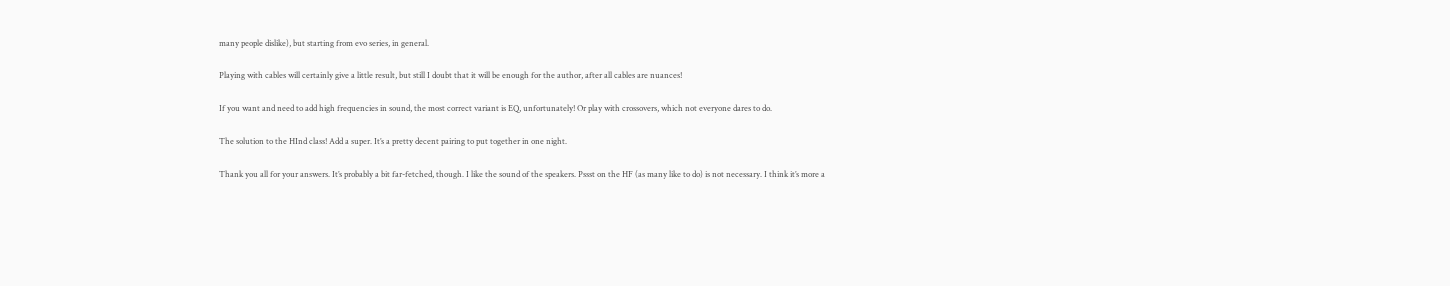many people dislike), but starting from evo series, in general.

Playing with cables will certainly give a little result, but still I doubt that it will be enough for the author, after all cables are nuances!

If you want and need to add high frequencies in sound, the most correct variant is EQ, unfortunately! Or play with crossovers, which not everyone dares to do.

The solution to the HInd class! Add a super. It’s a pretty decent pairing to put together in one night.

Thank you all for your answers. It’s probably a bit far-fetched, though. I like the sound of the speakers. Pssst on the HF (as many like to do) is not necessary. I think it’s more a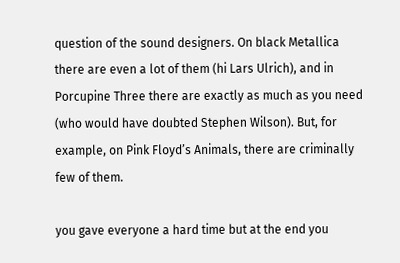question of the sound designers. On black Metallica there are even a lot of them (hi Lars Ulrich), and in Porcupine Three there are exactly as much as you need (who would have doubted Stephen Wilson). But, for example, on Pink Floyd’s Animals, there are criminally few of them.

you gave everyone a hard time but at the end you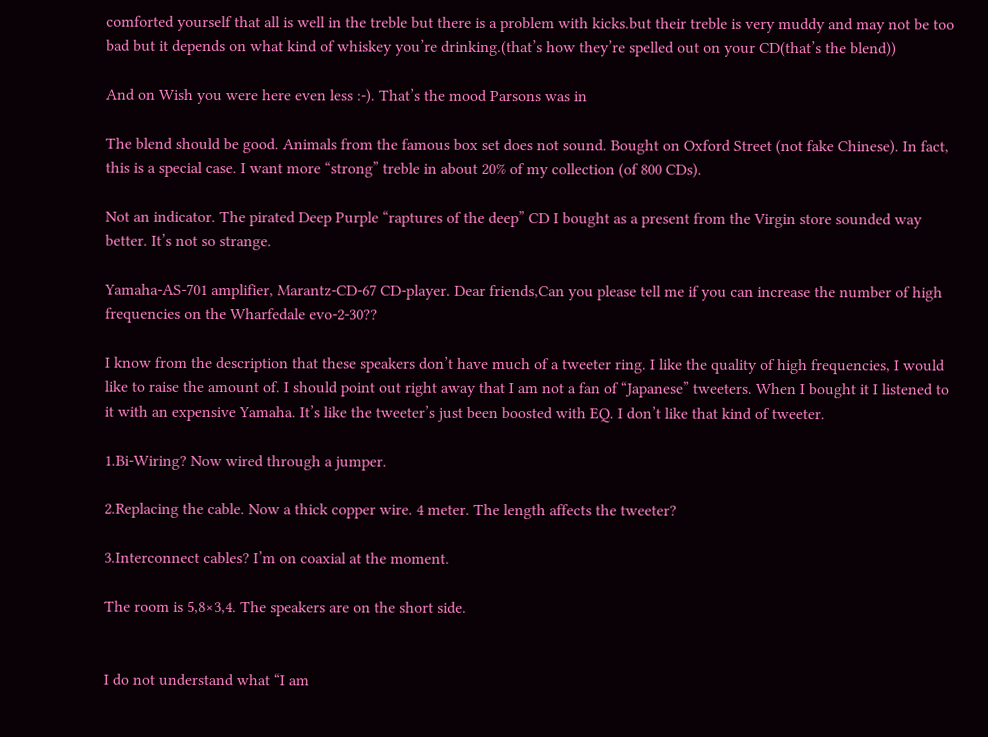comforted yourself that all is well in the treble but there is a problem with kicks.but their treble is very muddy and may not be too bad but it depends on what kind of whiskey you’re drinking.(that’s how they’re spelled out on your CD(that’s the blend))

And on Wish you were here even less :-). That’s the mood Parsons was in

The blend should be good. Animals from the famous box set does not sound. Bought on Oxford Street (not fake Chinese). In fact, this is a special case. I want more “strong” treble in about 20% of my collection (of 800 CDs).

Not an indicator. The pirated Deep Purple “raptures of the deep” CD I bought as a present from the Virgin store sounded way better. It’s not so strange.

Yamaha-AS-701 amplifier, Marantz-CD-67 CD-player. Dear friends,Can you please tell me if you can increase the number of high frequencies on the Wharfedale evo-2-30??

I know from the description that these speakers don’t have much of a tweeter ring. I like the quality of high frequencies, I would like to raise the amount of. I should point out right away that I am not a fan of “Japanese” tweeters. When I bought it I listened to it with an expensive Yamaha. It’s like the tweeter’s just been boosted with EQ. I don’t like that kind of tweeter.

1.Bi-Wiring? Now wired through a jumper.

2.Replacing the cable. Now a thick copper wire. 4 meter. The length affects the tweeter?

3.Interconnect cables? I’m on coaxial at the moment.

The room is 5,8×3,4. The speakers are on the short side.


I do not understand what “I am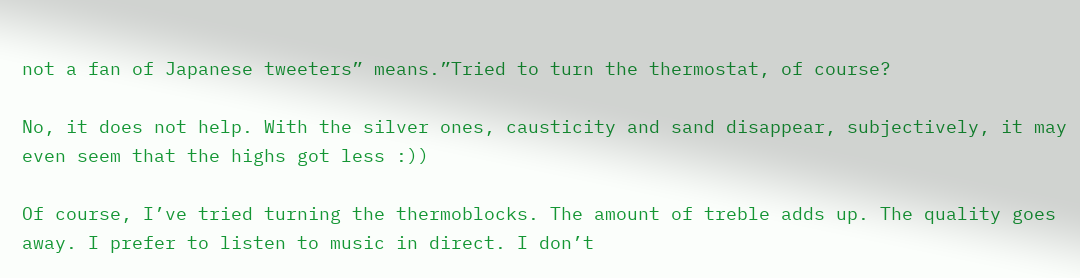not a fan of Japanese tweeters” means.”Tried to turn the thermostat, of course?

No, it does not help. With the silver ones, causticity and sand disappear, subjectively, it may even seem that the highs got less :))

Of course, I’ve tried turning the thermoblocks. The amount of treble adds up. The quality goes away. I prefer to listen to music in direct. I don’t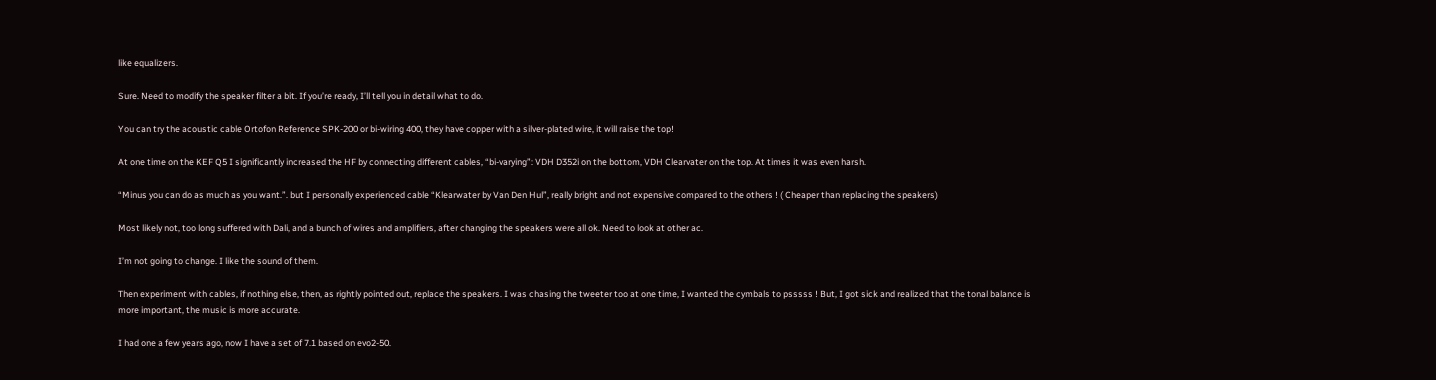like equalizers.

Sure. Need to modify the speaker filter a bit. If you’re ready, I’ll tell you in detail what to do.

You can try the acoustic cable Ortofon Reference SPK-200 or bi-wiring 400, they have copper with a silver-plated wire, it will raise the top!

At one time on the KEF Q5 I significantly increased the HF by connecting different cables, “bi-varying”: VDH D352i on the bottom, VDH Clearvater on the top. At times it was even harsh.

“Minus you can do as much as you want.”. but I personally experienced cable “Klearwater by Van Den Hul”, really bright and not expensive compared to the others ! ( Cheaper than replacing the speakers)

Most likely not, too long suffered with Dali, and a bunch of wires and amplifiers, after changing the speakers were all ok. Need to look at other ac.

I’m not going to change. I like the sound of them.

Then experiment with cables, if nothing else, then, as rightly pointed out, replace the speakers. I was chasing the tweeter too at one time, I wanted the cymbals to psssss ! But, I got sick and realized that the tonal balance is more important, the music is more accurate.

I had one a few years ago, now I have a set of 7.1 based on evo2-50.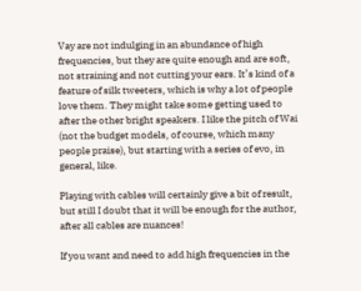Vay are not indulging in an abundance of high frequencies, but they are quite enough and are soft, not straining and not cutting your ears. It’s kind of a feature of silk tweeters, which is why a lot of people love them. They might take some getting used to after the other bright speakers. I like the pitch of Wai (not the budget models, of course, which many people praise), but starting with a series of evo, in general, like.

Playing with cables will certainly give a bit of result, but still I doubt that it will be enough for the author, after all cables are nuances!

If you want and need to add high frequencies in the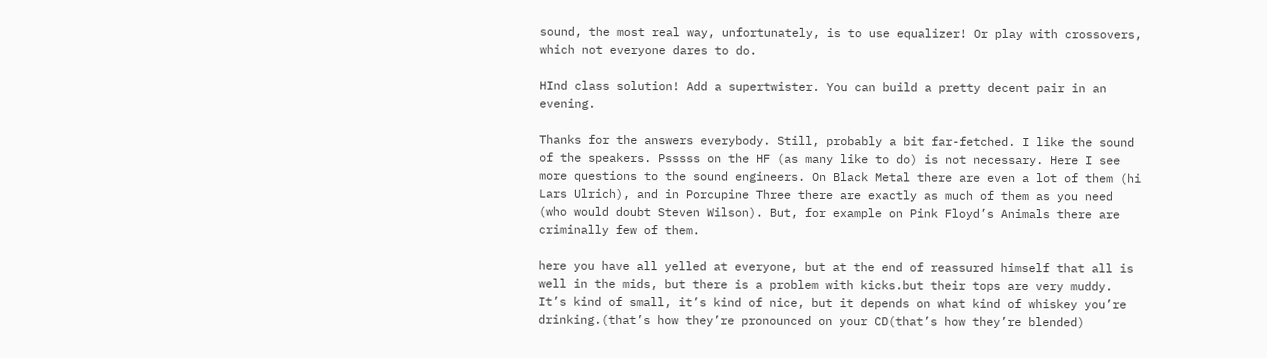sound, the most real way, unfortunately, is to use equalizer! Or play with crossovers, which not everyone dares to do.

HInd class solution! Add a supertwister. You can build a pretty decent pair in an evening.

Thanks for the answers everybody. Still, probably a bit far-fetched. I like the sound of the speakers. Psssss on the HF (as many like to do) is not necessary. Here I see more questions to the sound engineers. On Black Metal there are even a lot of them (hi Lars Ulrich), and in Porcupine Three there are exactly as much of them as you need (who would doubt Steven Wilson). But, for example on Pink Floyd’s Animals there are criminally few of them.

here you have all yelled at everyone, but at the end of reassured himself that all is well in the mids, but there is a problem with kicks.but their tops are very muddy. It’s kind of small, it’s kind of nice, but it depends on what kind of whiskey you’re drinking.(that’s how they’re pronounced on your CD(that’s how they’re blended)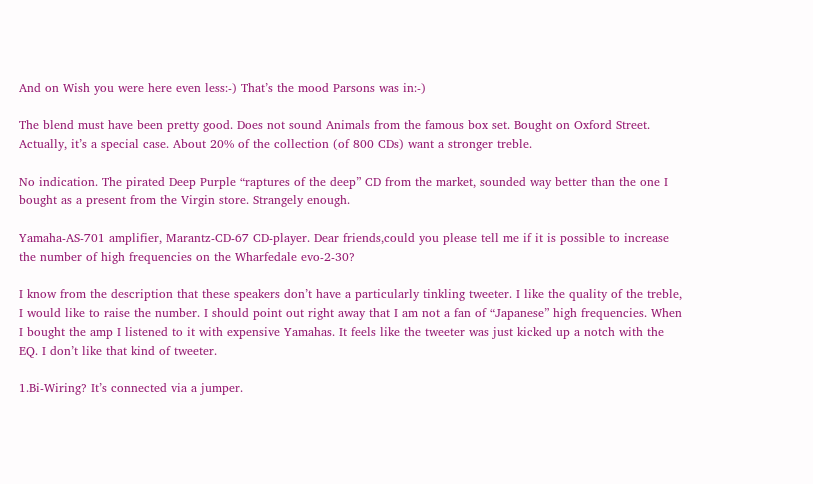And on Wish you were here even less:-) That’s the mood Parsons was in:-)

The blend must have been pretty good. Does not sound Animals from the famous box set. Bought on Oxford Street. Actually, it’s a special case. About 20% of the collection (of 800 CDs) want a stronger treble.

No indication. The pirated Deep Purple “raptures of the deep” CD from the market, sounded way better than the one I bought as a present from the Virgin store. Strangely enough.

Yamaha-AS-701 amplifier, Marantz-CD-67 CD-player. Dear friends,could you please tell me if it is possible to increase the number of high frequencies on the Wharfedale evo-2-30?

I know from the description that these speakers don’t have a particularly tinkling tweeter. I like the quality of the treble, I would like to raise the number. I should point out right away that I am not a fan of “Japanese” high frequencies. When I bought the amp I listened to it with expensive Yamahas. It feels like the tweeter was just kicked up a notch with the EQ. I don’t like that kind of tweeter.

1.Bi-Wiring? It’s connected via a jumper.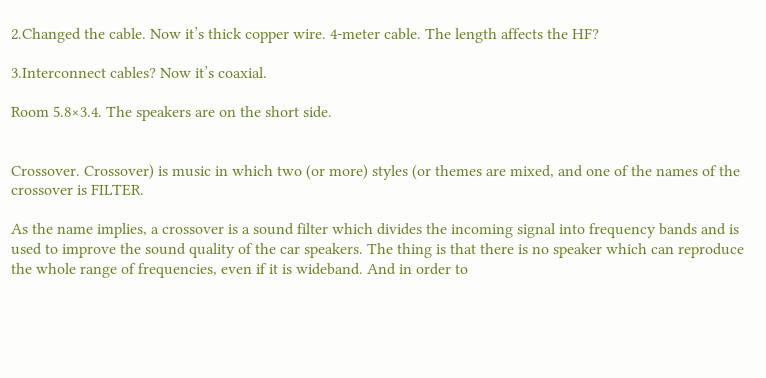2.Changed the cable. Now it’s thick copper wire. 4-meter cable. The length affects the HF?

3.Interconnect cables? Now it’s coaxial.

Room 5.8×3.4. The speakers are on the short side.


Crossover. Crossover) is music in which two (or more) styles (or themes are mixed, and one of the names of the crossover is FILTER.

As the name implies, a crossover is a sound filter which divides the incoming signal into frequency bands and is used to improve the sound quality of the car speakers. The thing is that there is no speaker which can reproduce the whole range of frequencies, even if it is wideband. And in order to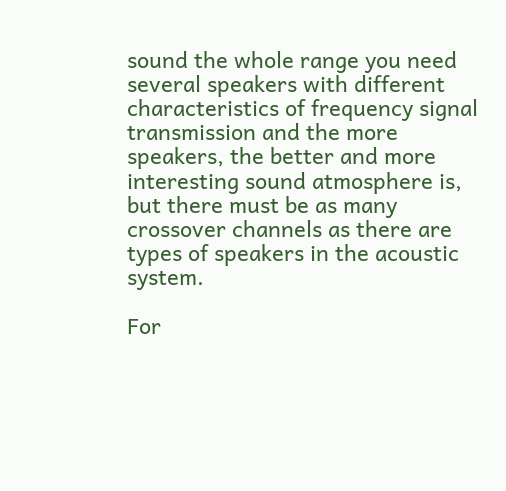sound the whole range you need several speakers with different characteristics of frequency signal transmission and the more speakers, the better and more interesting sound atmosphere is, but there must be as many crossover channels as there are types of speakers in the acoustic system.

For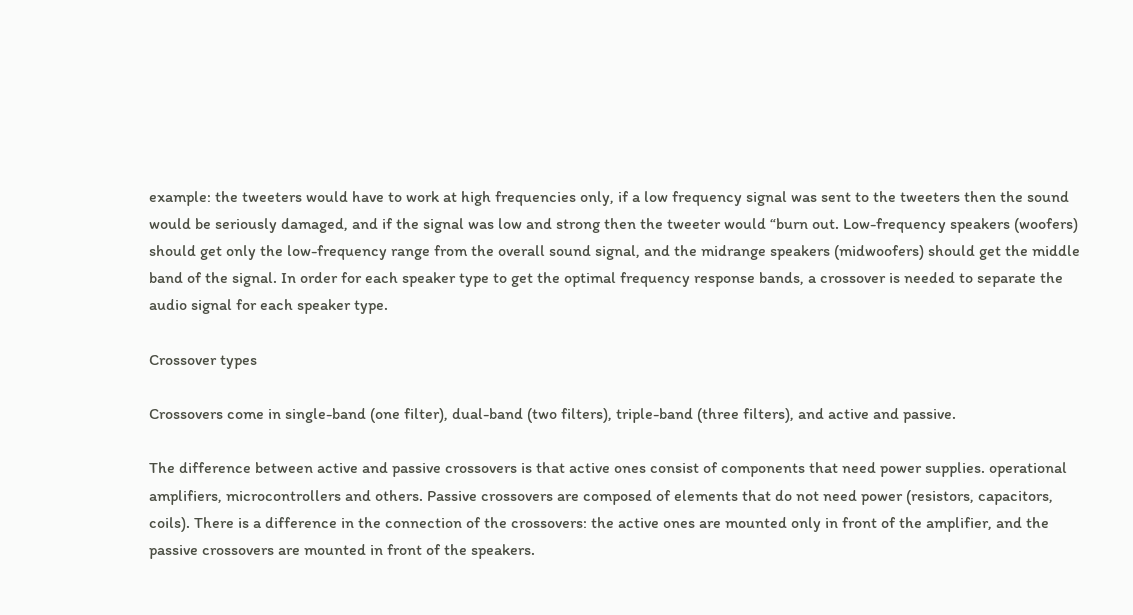example: the tweeters would have to work at high frequencies only, if a low frequency signal was sent to the tweeters then the sound would be seriously damaged, and if the signal was low and strong then the tweeter would “burn out. Low-frequency speakers (woofers) should get only the low-frequency range from the overall sound signal, and the midrange speakers (midwoofers) should get the middle band of the signal. In order for each speaker type to get the optimal frequency response bands, a crossover is needed to separate the audio signal for each speaker type.

Crossover types

Crossovers come in single-band (one filter), dual-band (two filters), triple-band (three filters), and active and passive.

The difference between active and passive crossovers is that active ones consist of components that need power supplies. operational amplifiers, microcontrollers and others. Passive crossovers are composed of elements that do not need power (resistors, capacitors, coils). There is a difference in the connection of the crossovers: the active ones are mounted only in front of the amplifier, and the passive crossovers are mounted in front of the speakers.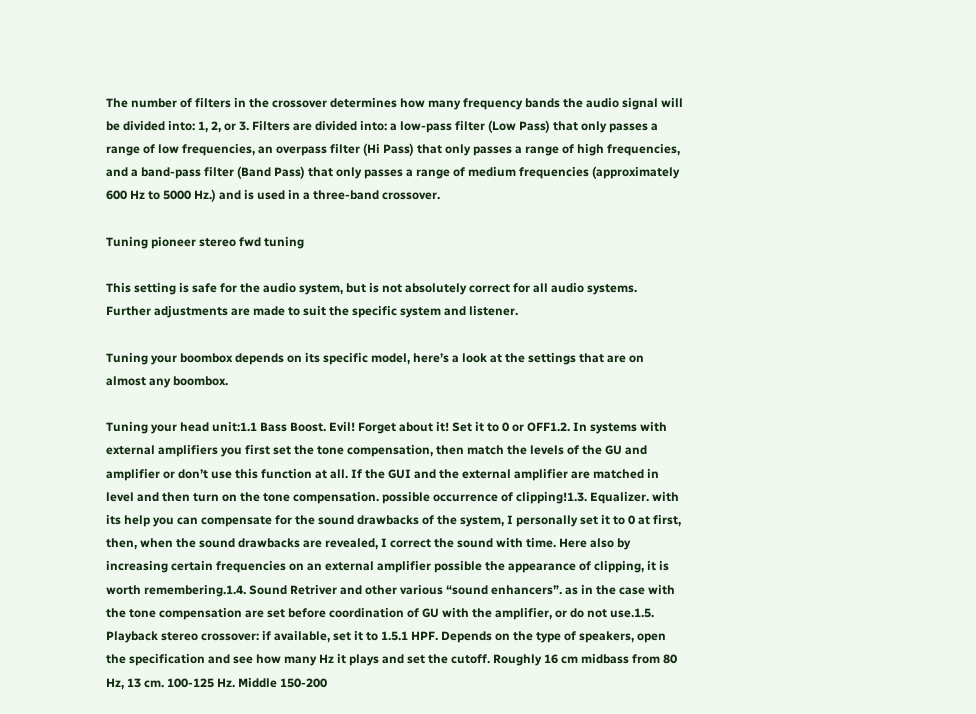The number of filters in the crossover determines how many frequency bands the audio signal will be divided into: 1, 2, or 3. Filters are divided into: a low-pass filter (Low Pass) that only passes a range of low frequencies, an overpass filter (Hi Pass) that only passes a range of high frequencies, and a band-pass filter (Band Pass) that only passes a range of medium frequencies (approximately 600 Hz to 5000 Hz.) and is used in a three-band crossover.

Tuning pioneer stereo fwd tuning

This setting is safe for the audio system, but is not absolutely correct for all audio systems. Further adjustments are made to suit the specific system and listener.

Tuning your boombox depends on its specific model, here’s a look at the settings that are on almost any boombox.

Tuning your head unit:1.1 Bass Boost. Evil! Forget about it! Set it to 0 or OFF1.2. In systems with external amplifiers you first set the tone compensation, then match the levels of the GU and amplifier or don’t use this function at all. If the GUI and the external amplifier are matched in level and then turn on the tone compensation. possible occurrence of clipping!1.3. Equalizer. with its help you can compensate for the sound drawbacks of the system, I personally set it to 0 at first, then, when the sound drawbacks are revealed, I correct the sound with time. Here also by increasing certain frequencies on an external amplifier possible the appearance of clipping, it is worth remembering.1.4. Sound Retriver and other various “sound enhancers”. as in the case with the tone compensation are set before coordination of GU with the amplifier, or do not use.1.5. Playback stereo crossover: if available, set it to 1.5.1 HPF. Depends on the type of speakers, open the specification and see how many Hz it plays and set the cutoff. Roughly 16 cm midbass from 80 Hz, 13 cm. 100-125 Hz. Middle 150-200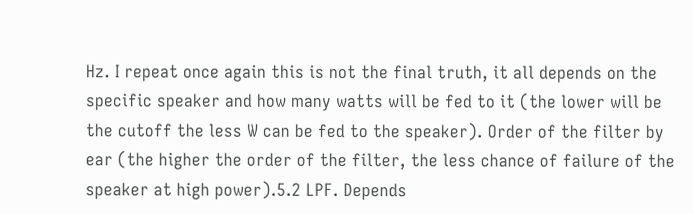Hz. I repeat once again this is not the final truth, it all depends on the specific speaker and how many watts will be fed to it (the lower will be the cutoff the less W can be fed to the speaker). Order of the filter by ear (the higher the order of the filter, the less chance of failure of the speaker at high power).5.2 LPF. Depends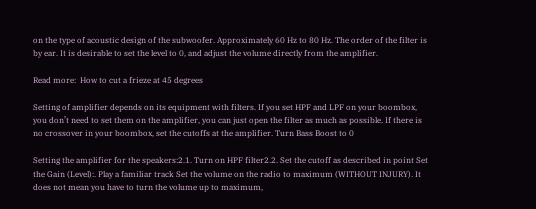on the type of acoustic design of the subwoofer. Approximately 60 Hz to 80 Hz. The order of the filter is by ear. It is desirable to set the level to 0, and adjust the volume directly from the amplifier.

Read more:  How to cut a frieze at 45 degrees

Setting of amplifier depends on its equipment with filters. If you set HPF and LPF on your boombox, you don’t need to set them on the amplifier, you can just open the filter as much as possible. If there is no crossover in your boombox, set the cutoffs at the amplifier. Turn Bass Boost to 0

Setting the amplifier for the speakers:2.1. Turn on HPF filter2.2. Set the cutoff as described in point Set the Gain (Level):. Play a familiar track Set the volume on the radio to maximum (WITHOUT INJURY). It does not mean you have to turn the volume up to maximum,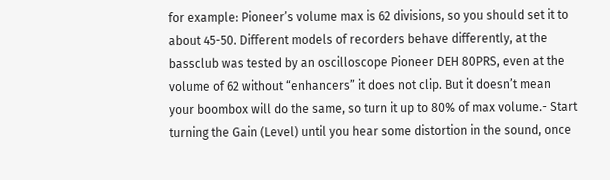for example: Pioneer’s volume max is 62 divisions, so you should set it to about 45-50. Different models of recorders behave differently, at the bassclub was tested by an oscilloscope Pioneer DEH 80PRS, even at the volume of 62 without “enhancers” it does not clip. But it doesn’t mean your boombox will do the same, so turn it up to 80% of max volume.- Start turning the Gain (Level) until you hear some distortion in the sound, once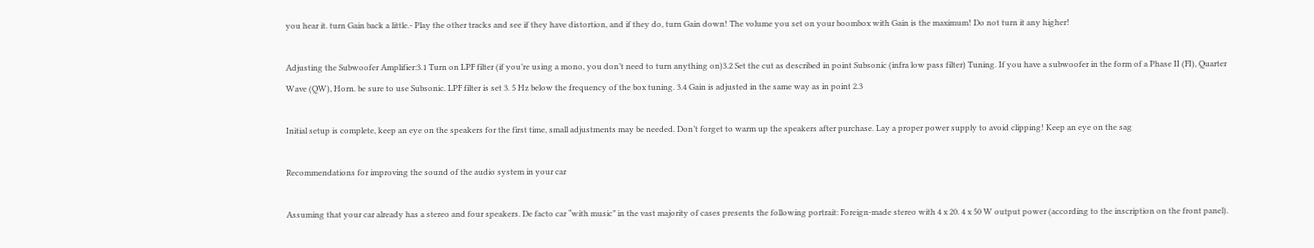you hear it. turn Gain back a little.- Play the other tracks and see if they have distortion, and if they do, turn Gain down! The volume you set on your boombox with Gain is the maximum! Do not turn it any higher!

Adjusting the Subwoofer Amplifier:3.1 Turn on LPF filter (if you’re using a mono, you don’t need to turn anything on)3.2 Set the cut as described in point Subsonic (infra low pass filter) Tuning. If you have a subwoofer in the form of a Phase II (FI), Quarter Wave (QW), Horn. be sure to use Subsonic. LPF filter is set 3. 5 Hz below the frequency of the box tuning. 3.4 Gain is adjusted in the same way as in point 2.3

Initial setup is complete, keep an eye on the speakers for the first time, small adjustments may be needed. Don’t forget to warm up the speakers after purchase. Lay a proper power supply to avoid clipping! Keep an eye on the sag

Recommendations for improving the sound of the audio system in your car

Assuming that your car already has a stereo and four speakers. De facto car “with music” in the vast majority of cases presents the following portrait: Foreign-made stereo with 4 x 20. 4 x 50 W output power (according to the inscription on the front panel).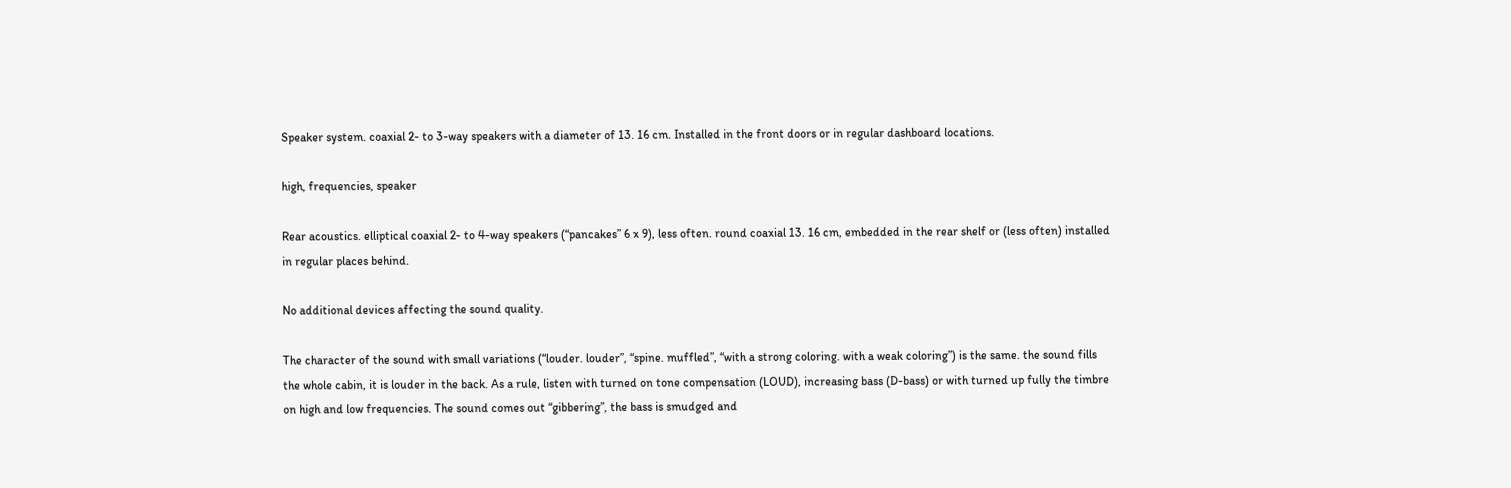Speaker system. coaxial 2- to 3-way speakers with a diameter of 13. 16 cm. Installed in the front doors or in regular dashboard locations.

high, frequencies, speaker

Rear acoustics. elliptical coaxial 2- to 4-way speakers (“pancakes” 6 x 9), less often. round coaxial 13. 16 cm, embedded in the rear shelf or (less often) installed in regular places behind.

No additional devices affecting the sound quality.

The character of the sound with small variations (“louder. louder”, “spine. muffled”, “with a strong coloring. with a weak coloring”) is the same. the sound fills the whole cabin, it is louder in the back. As a rule, listen with turned on tone compensation (LOUD), increasing bass (D-bass) or with turned up fully the timbre on high and low frequencies. The sound comes out “gibbering”, the bass is smudged and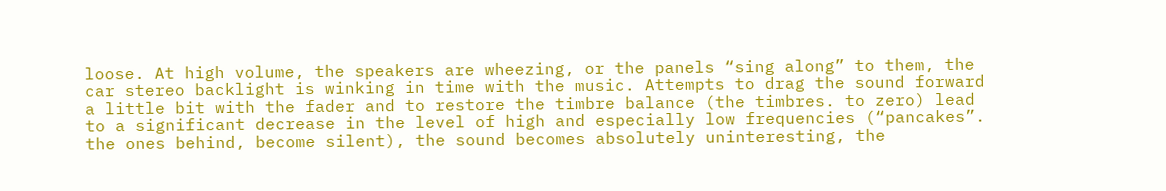loose. At high volume, the speakers are wheezing, or the panels “sing along” to them, the car stereo backlight is winking in time with the music. Attempts to drag the sound forward a little bit with the fader and to restore the timbre balance (the timbres. to zero) lead to a significant decrease in the level of high and especially low frequencies (“pancakes”. the ones behind, become silent), the sound becomes absolutely uninteresting, the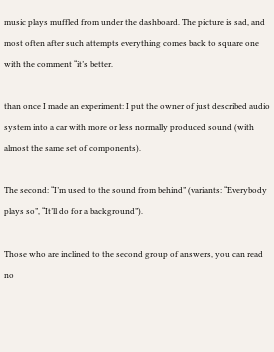music plays muffled from under the dashboard. The picture is sad, and most often after such attempts everything comes back to square one with the comment “it’s better.

than once I made an experiment: I put the owner of just described audio system into a car with more or less normally produced sound (with almost the same set of components).

The second: “I’m used to the sound from behind” (variants: “Everybody plays so”, “It’ll do for a background”).

Those who are inclined to the second group of answers, you can read no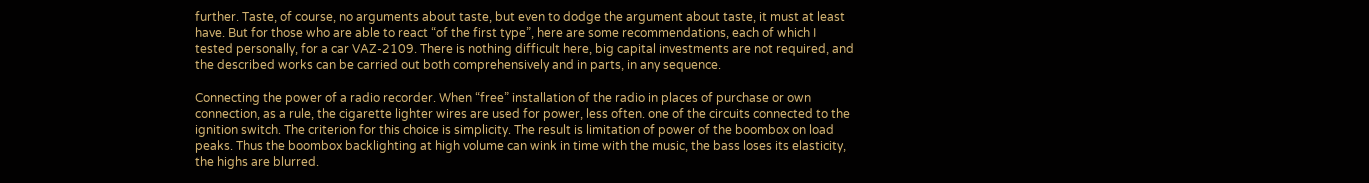further. Taste, of course, no arguments about taste, but even to dodge the argument about taste, it must at least have. But for those who are able to react “of the first type”, here are some recommendations, each of which I tested personally, for a car VAZ-2109. There is nothing difficult here, big capital investments are not required, and the described works can be carried out both comprehensively and in parts, in any sequence.

Connecting the power of a radio recorder. When “free” installation of the radio in places of purchase or own connection, as a rule, the cigarette lighter wires are used for power, less often. one of the circuits connected to the ignition switch. The criterion for this choice is simplicity. The result is limitation of power of the boombox on load peaks. Thus the boombox backlighting at high volume can wink in time with the music, the bass loses its elasticity, the highs are blurred.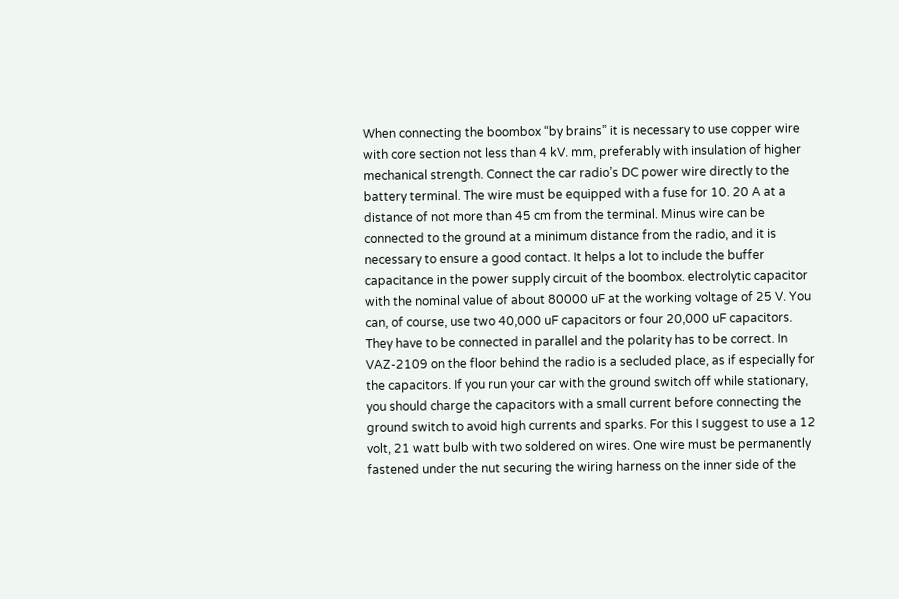When connecting the boombox “by brains” it is necessary to use copper wire with core section not less than 4 kV. mm, preferably with insulation of higher mechanical strength. Connect the car radio’s DC power wire directly to the battery terminal. The wire must be equipped with a fuse for 10. 20 A at a distance of not more than 45 cm from the terminal. Minus wire can be connected to the ground at a minimum distance from the radio, and it is necessary to ensure a good contact. It helps a lot to include the buffer capacitance in the power supply circuit of the boombox. electrolytic capacitor with the nominal value of about 80000 uF at the working voltage of 25 V. You can, of course, use two 40,000 uF capacitors or four 20,000 uF capacitors. They have to be connected in parallel and the polarity has to be correct. In VAZ-2109 on the floor behind the radio is a secluded place, as if especially for the capacitors. If you run your car with the ground switch off while stationary, you should charge the capacitors with a small current before connecting the ground switch to avoid high currents and sparks. For this I suggest to use a 12 volt, 21 watt bulb with two soldered on wires. One wire must be permanently fastened under the nut securing the wiring harness on the inner side of the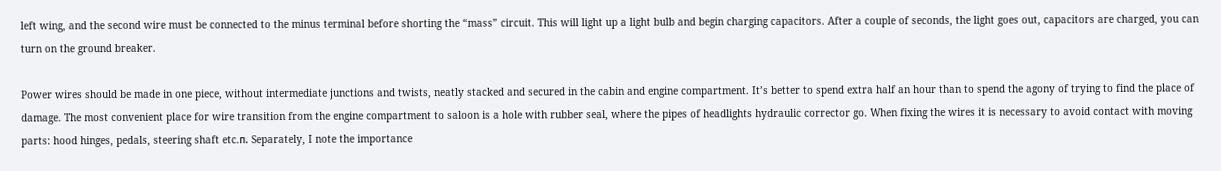left wing, and the second wire must be connected to the minus terminal before shorting the “mass” circuit. This will light up a light bulb and begin charging capacitors. After a couple of seconds, the light goes out, capacitors are charged, you can turn on the ground breaker.

Power wires should be made in one piece, without intermediate junctions and twists, neatly stacked and secured in the cabin and engine compartment. It’s better to spend extra half an hour than to spend the agony of trying to find the place of damage. The most convenient place for wire transition from the engine compartment to saloon is a hole with rubber seal, where the pipes of headlights hydraulic corrector go. When fixing the wires it is necessary to avoid contact with moving parts: hood hinges, pedals, steering shaft etc.п. Separately, I note the importance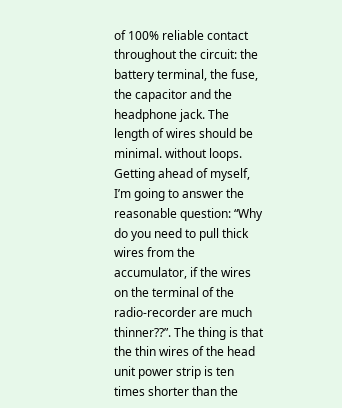of 100% reliable contact throughout the circuit: the battery terminal, the fuse, the capacitor and the headphone jack. The length of wires should be minimal. without loops. Getting ahead of myself, I’m going to answer the reasonable question: “Why do you need to pull thick wires from the accumulator, if the wires on the terminal of the radio-recorder are much thinner??”. The thing is that the thin wires of the head unit power strip is ten times shorter than the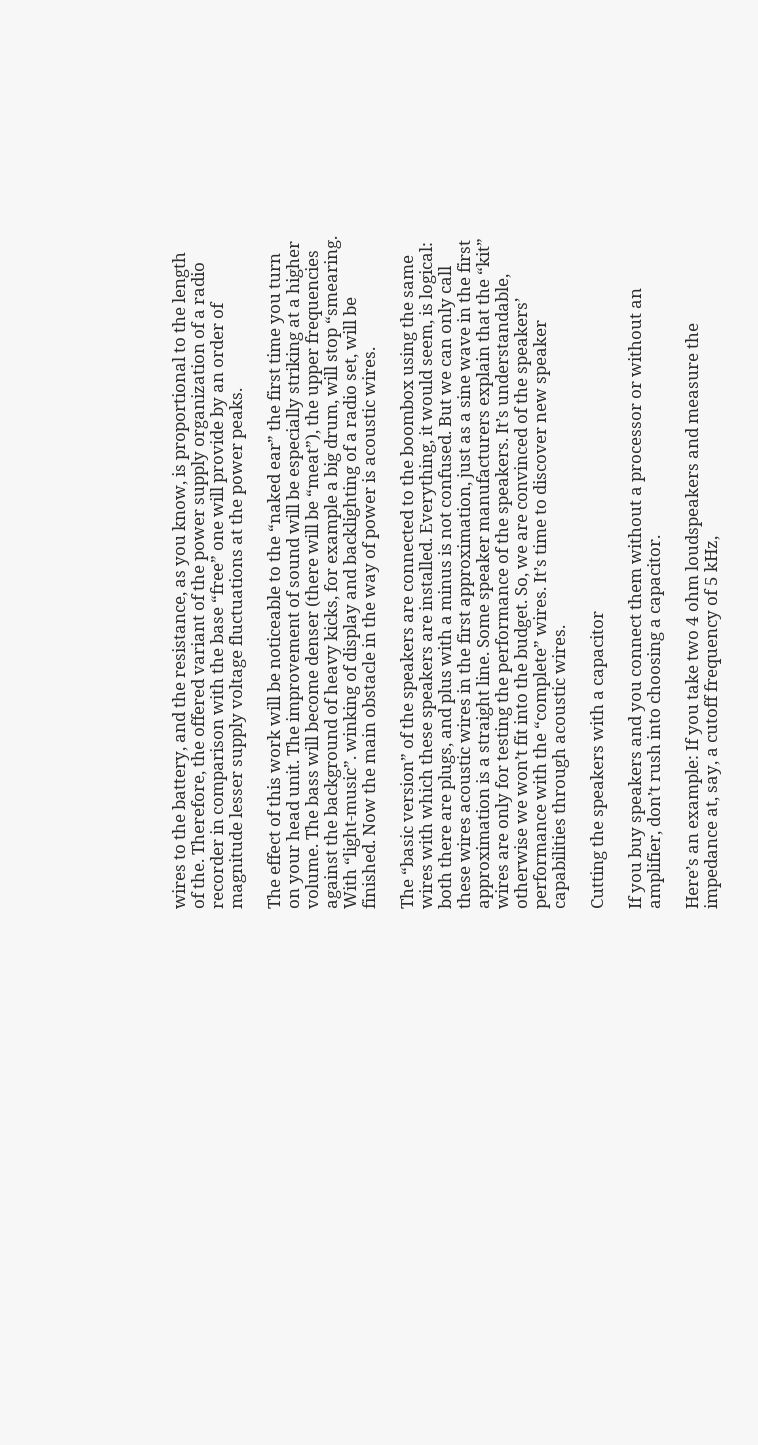wires to the battery, and the resistance, as you know, is proportional to the length of the. Therefore, the offered variant of the power supply organization of a radio recorder in comparison with the base “free” one will provide by an order of magnitude lesser supply voltage fluctuations at the power peaks.

The effect of this work will be noticeable to the “naked ear” the first time you turn on your head unit. The improvement of sound will be especially striking at a higher volume. The bass will become denser (there will be “meat”), the upper frequencies against the background of heavy kicks, for example a big drum, will stop “smearing. With “light-music”. winking of display and backlighting of a radio set, will be finished. Now the main obstacle in the way of power is acoustic wires.

The “basic version” of the speakers are connected to the boombox using the same wires with which these speakers are installed. Everything, it would seem, is logical: both there are plugs, and plus with a minus is not confused. But we can only call these wires acoustic wires in the first approximation, just as a sine wave in the first approximation is a straight line. Some speaker manufacturers explain that the “kit” wires are only for testing the performance of the speakers. It’s understandable, otherwise we won’t fit into the budget. So, we are convinced of the speakers’ performance with the “complete” wires. It’s time to discover new speaker capabilities through acoustic wires.

Cutting the speakers with a capacitor

If you buy speakers and you connect them without a processor or without an amplifier, don’t rush into choosing a capacitor.

Here’s an example: If you take two 4 ohm loudspeakers and measure the impedance at, say, a cutoff frequency of 5 kHz,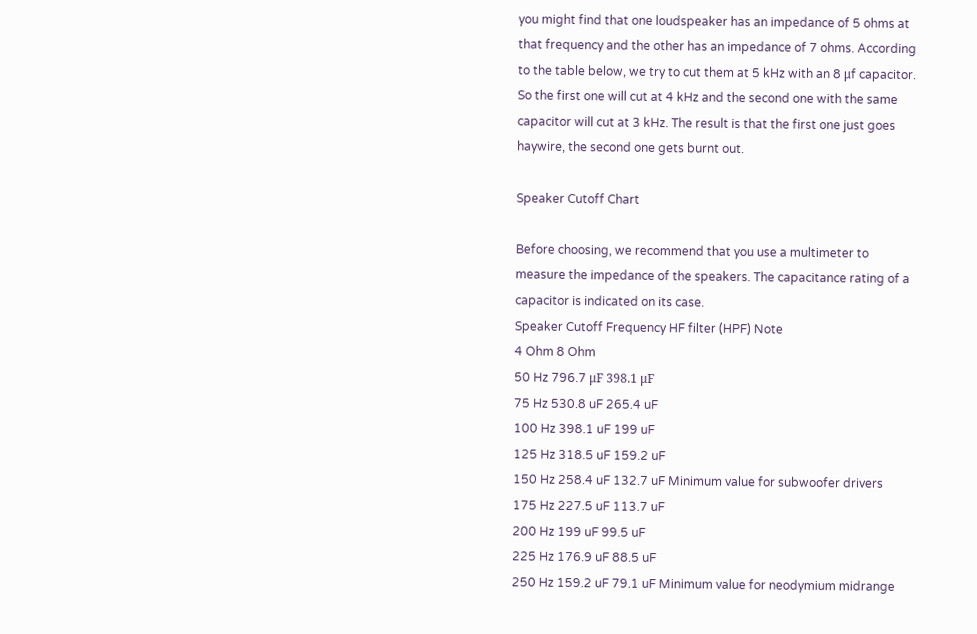you might find that one loudspeaker has an impedance of 5 ohms at that frequency and the other has an impedance of 7 ohms. According to the table below, we try to cut them at 5 kHz with an 8 μf capacitor. So the first one will cut at 4 kHz and the second one with the same capacitor will cut at 3 kHz. The result is that the first one just goes haywire, the second one gets burnt out.

Speaker Cutoff Chart

Before choosing, we recommend that you use a multimeter to measure the impedance of the speakers. The capacitance rating of a capacitor is indicated on its case.
Speaker Cutoff Frequency HF filter (HPF) Note
4 Ohm 8 Ohm
50 Hz 796.7 μF 398.1 μF
75 Hz 530.8 uF 265.4 uF
100 Hz 398.1 uF 199 uF
125 Hz 318.5 uF 159.2 uF
150 Hz 258.4 uF 132.7 uF Minimum value for subwoofer drivers
175 Hz 227.5 uF 113.7 uF
200 Hz 199 uF 99.5 uF
225 Hz 176.9 uF 88.5 uF
250 Hz 159.2 uF 79.1 uF Minimum value for neodymium midrange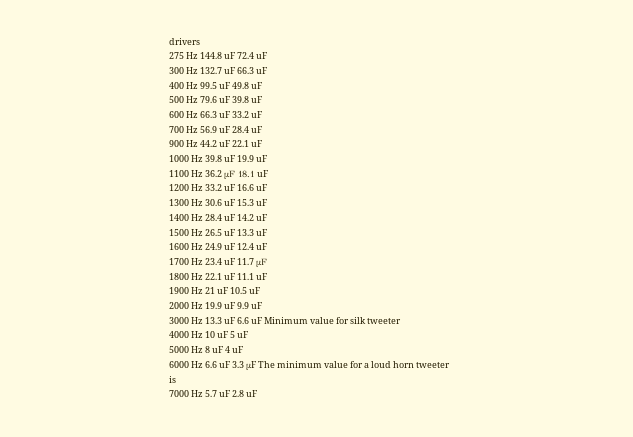drivers
275 Hz 144.8 uF 72.4 uF
300 Hz 132.7 uF 66.3 uF
400 Hz 99.5 uF 49.8 uF
500 Hz 79.6 uF 39.8 uF
600 Hz 66.3 uF 33.2 uF
700 Hz 56.9 uF 28.4 uF
900 Hz 44.2 uF 22.1 uF
1000 Hz 39.8 uF 19.9 uF
1100 Hz 36.2 μF 18.1 uF
1200 Hz 33.2 uF 16.6 uF
1300 Hz 30.6 uF 15.3 uF
1400 Hz 28.4 uF 14.2 uF
1500 Hz 26.5 uF 13.3 uF
1600 Hz 24.9 uF 12.4 uF
1700 Hz 23.4 uF 11.7 μF
1800 Hz 22.1 uF 11.1 uF
1900 Hz 21 uF 10.5 uF
2000 Hz 19.9 uF 9.9 uF
3000 Hz 13.3 uF 6.6 uF Minimum value for silk tweeter
4000 Hz 10 uF 5 uF
5000 Hz 8 uF 4 uF
6000 Hz 6.6 uF 3.3 μF The minimum value for a loud horn tweeter is
7000 Hz 5.7 uF 2.8 uF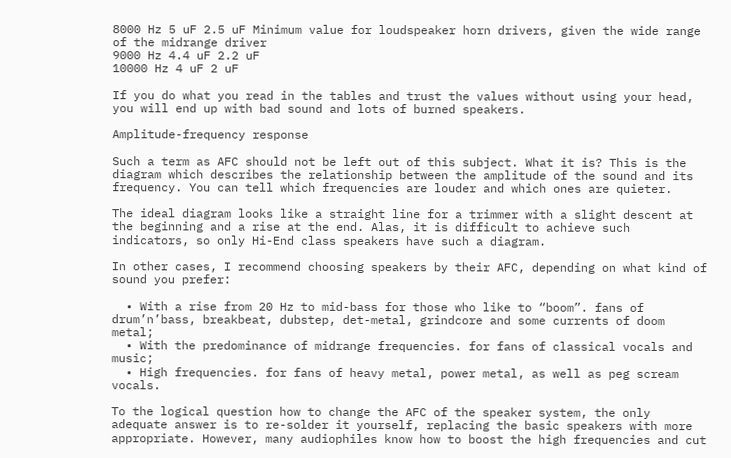8000 Hz 5 uF 2.5 uF Minimum value for loudspeaker horn drivers, given the wide range of the midrange driver
9000 Hz 4.4 uF 2.2 uF
10000 Hz 4 uF 2 uF

If you do what you read in the tables and trust the values without using your head, you will end up with bad sound and lots of burned speakers.

Amplitude-frequency response

Such a term as AFC should not be left out of this subject. What it is? This is the diagram which describes the relationship between the amplitude of the sound and its frequency. You can tell which frequencies are louder and which ones are quieter.

The ideal diagram looks like a straight line for a trimmer with a slight descent at the beginning and a rise at the end. Alas, it is difficult to achieve such indicators, so only Hi-End class speakers have such a diagram.

In other cases, I recommend choosing speakers by their AFC, depending on what kind of sound you prefer:

  • With a rise from 20 Hz to mid-bass for those who like to “boom”. fans of drum’n’bass, breakbeat, dubstep, det-metal, grindcore and some currents of doom metal;
  • With the predominance of midrange frequencies. for fans of classical vocals and music;
  • High frequencies. for fans of heavy metal, power metal, as well as peg scream vocals.

To the logical question how to change the AFC of the speaker system, the only adequate answer is to re-solder it yourself, replacing the basic speakers with more appropriate. However, many audiophiles know how to boost the high frequencies and cut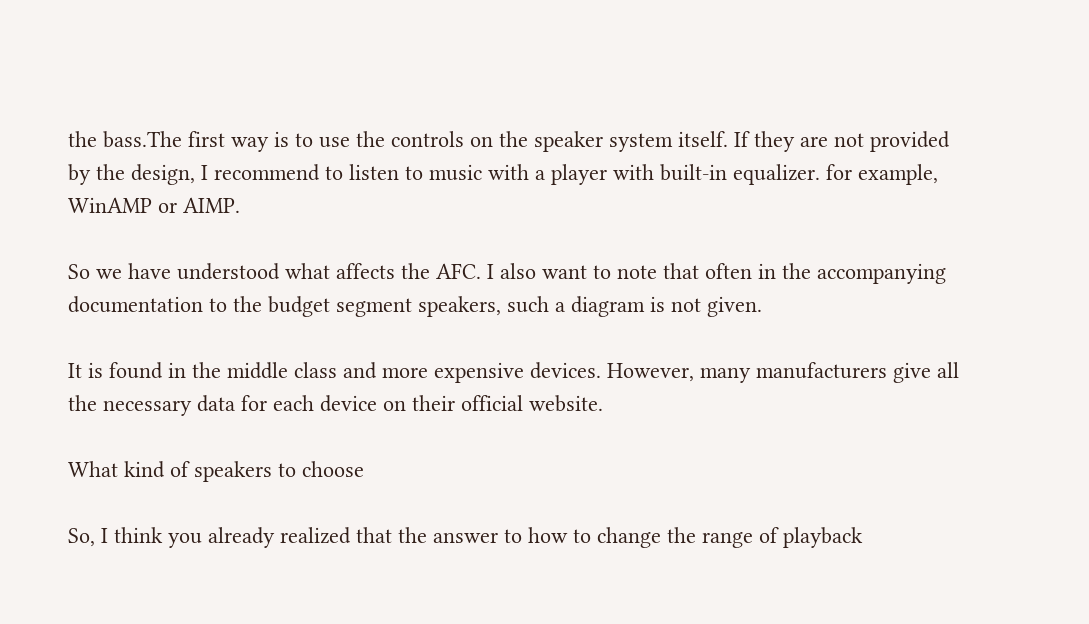the bass.The first way is to use the controls on the speaker system itself. If they are not provided by the design, I recommend to listen to music with a player with built-in equalizer. for example, WinAMP or AIMP.

So we have understood what affects the AFC. I also want to note that often in the accompanying documentation to the budget segment speakers, such a diagram is not given.

It is found in the middle class and more expensive devices. However, many manufacturers give all the necessary data for each device on their official website.

What kind of speakers to choose

So, I think you already realized that the answer to how to change the range of playback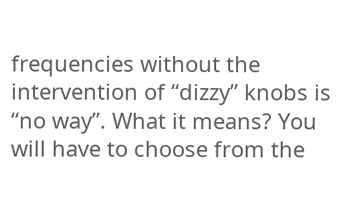frequencies without the intervention of “dizzy” knobs is “no way”. What it means? You will have to choose from the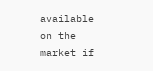available on the market if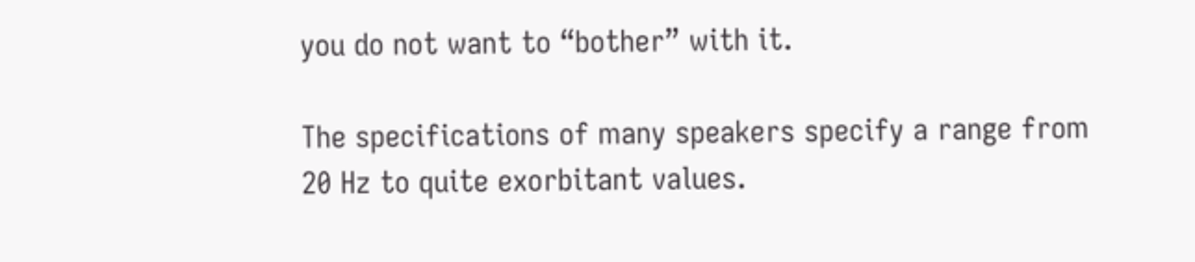you do not want to “bother” with it.

The specifications of many speakers specify a range from 20 Hz to quite exorbitant values.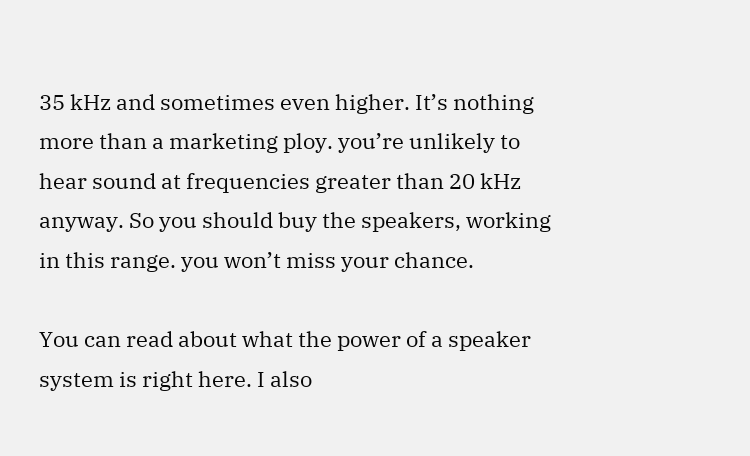35 kHz and sometimes even higher. It’s nothing more than a marketing ploy. you’re unlikely to hear sound at frequencies greater than 20 kHz anyway. So you should buy the speakers, working in this range. you won’t miss your chance.

You can read about what the power of a speaker system is right here. I also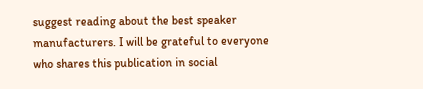suggest reading about the best speaker manufacturers. I will be grateful to everyone who shares this publication in social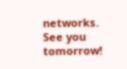networks. See you tomorrow!